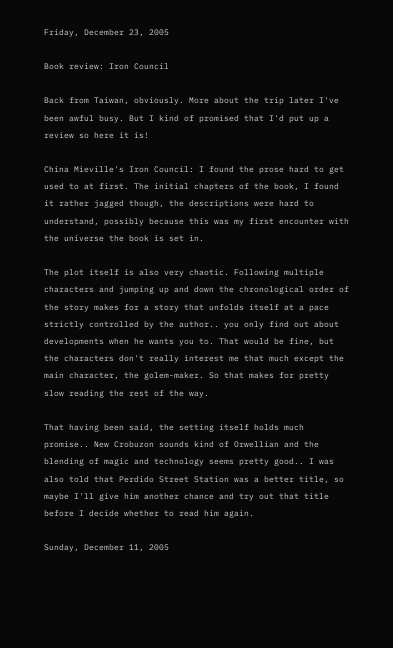Friday, December 23, 2005

Book review: Iron Council

Back from Taiwan, obviously. More about the trip later I've been awful busy. But I kind of promised that I'd put up a review so here it is!

China Mieville's Iron Council: I found the prose hard to get used to at first. The initial chapters of the book, I found it rather jagged though, the descriptions were hard to understand, possibly because this was my first encounter with the universe the book is set in.

The plot itself is also very chaotic. Following multiple characters and jumping up and down the chronological order of the story makes for a story that unfolds itself at a pace strictly controlled by the author.. you only find out about developments when he wants you to. That would be fine, but the characters don't really interest me that much except the main character, the golem-maker. So that makes for pretty slow reading the rest of the way.

That having been said, the setting itself holds much promise.. New Crobuzon sounds kind of Orwellian and the blending of magic and technology seems pretty good.. I was also told that Perdido Street Station was a better title, so maybe I'll give him another chance and try out that title before I decide whether to read him again.

Sunday, December 11, 2005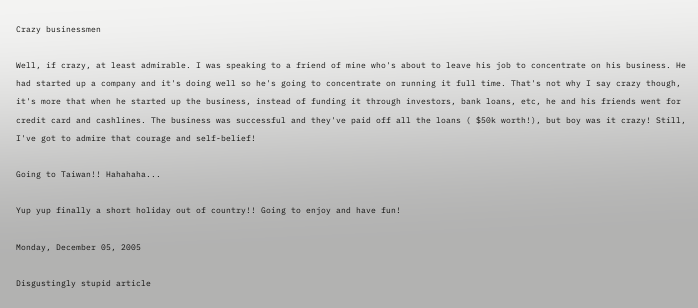Crazy businessmen

Well, if crazy, at least admirable. I was speaking to a friend of mine who's about to leave his job to concentrate on his business. He had started up a company and it's doing well so he's going to concentrate on running it full time. That's not why I say crazy though, it's more that when he started up the business, instead of funding it through investors, bank loans, etc, he and his friends went for credit card and cashlines. The business was successful and they've paid off all the loans ( $50k worth!), but boy was it crazy! Still, I've got to admire that courage and self-belief!

Going to Taiwan!! Hahahaha...

Yup yup finally a short holiday out of country!! Going to enjoy and have fun!

Monday, December 05, 2005

Disgustingly stupid article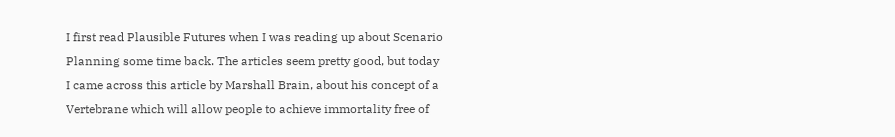I first read Plausible Futures when I was reading up about Scenario Planning some time back. The articles seem pretty good, but today I came across this article by Marshall Brain, about his concept of a Vertebrane which will allow people to achieve immortality free of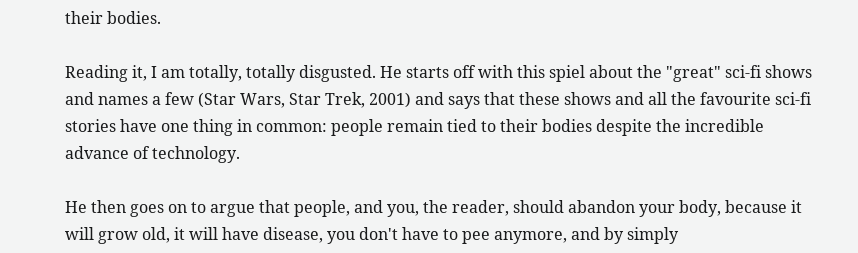their bodies.

Reading it, I am totally, totally disgusted. He starts off with this spiel about the "great" sci-fi shows and names a few (Star Wars, Star Trek, 2001) and says that these shows and all the favourite sci-fi stories have one thing in common: people remain tied to their bodies despite the incredible advance of technology.

He then goes on to argue that people, and you, the reader, should abandon your body, because it will grow old, it will have disease, you don't have to pee anymore, and by simply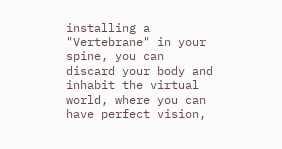installing a "Vertebrane" in your spine, you can discard your body and inhabit the virtual world, where you can have perfect vision,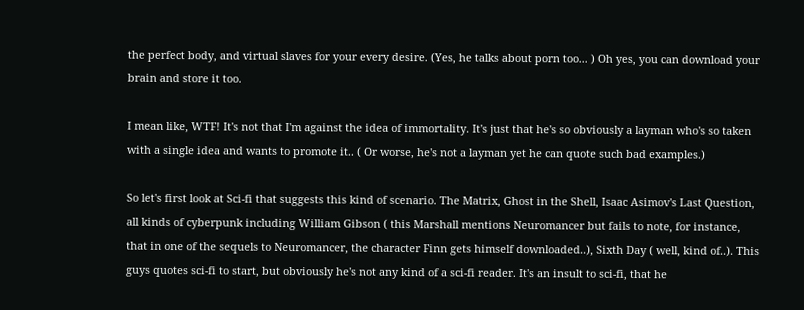the perfect body, and virtual slaves for your every desire. (Yes, he talks about porn too... ) Oh yes, you can download your brain and store it too.

I mean like, WTF! It's not that I'm against the idea of immortality. It's just that he's so obviously a layman who's so taken with a single idea and wants to promote it.. ( Or worse, he's not a layman yet he can quote such bad examples.)

So let's first look at Sci-fi that suggests this kind of scenario. The Matrix, Ghost in the Shell, Isaac Asimov's Last Question, all kinds of cyberpunk including William Gibson ( this Marshall mentions Neuromancer but fails to note, for instance, that in one of the sequels to Neuromancer, the character Finn gets himself downloaded..), Sixth Day ( well, kind of..). This guys quotes sci-fi to start, but obviously he's not any kind of a sci-fi reader. It's an insult to sci-fi, that he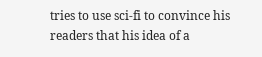tries to use sci-fi to convince his readers that his idea of a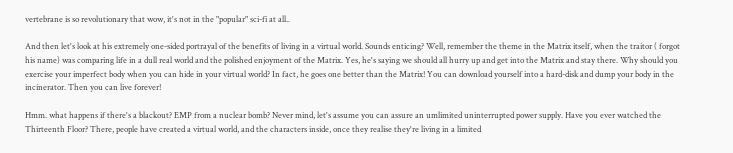vertebrane is so revolutionary that wow, it's not in the "popular" sci-fi at all..

And then let's look at his extremely one-sided portrayal of the benefits of living in a virtual world. Sounds enticing? Well, remember the theme in the Matrix itself, when the traitor ( forgot his name) was comparing life in a dull real world and the polished enjoyment of the Matrix. Yes, he's saying we should all hurry up and get into the Matrix and stay there. Why should you exercise your imperfect body when you can hide in your virtual world? In fact, he goes one better than the Matrix! You can download yourself into a hard-disk and dump your body in the incinerator. Then you can live forever!

Hmm. what happens if there's a blackout? EMP from a nuclear bomb? Never mind, let's assume you can assure an umlimited uninterrupted power supply. Have you ever watched the Thirteenth Floor? There, people have created a virtual world, and the characters inside, once they realise they're living in a limited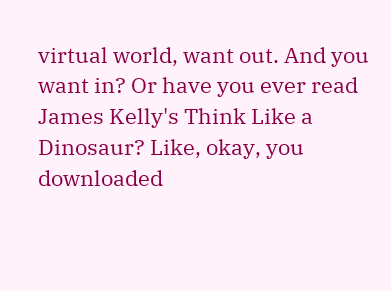virtual world, want out. And you want in? Or have you ever read James Kelly's Think Like a Dinosaur? Like, okay, you downloaded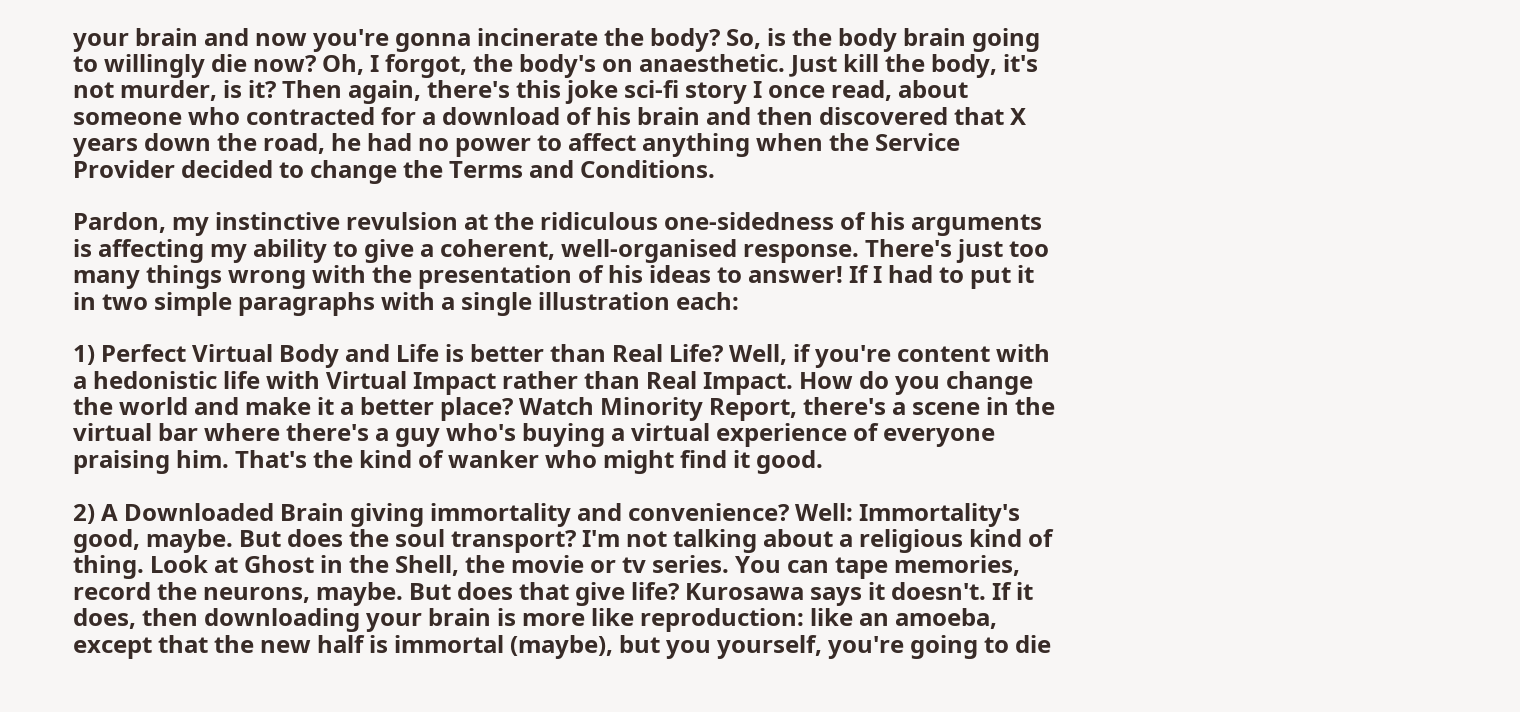your brain and now you're gonna incinerate the body? So, is the body brain going to willingly die now? Oh, I forgot, the body's on anaesthetic. Just kill the body, it's not murder, is it? Then again, there's this joke sci-fi story I once read, about someone who contracted for a download of his brain and then discovered that X years down the road, he had no power to affect anything when the Service Provider decided to change the Terms and Conditions.

Pardon, my instinctive revulsion at the ridiculous one-sidedness of his arguments is affecting my ability to give a coherent, well-organised response. There's just too many things wrong with the presentation of his ideas to answer! If I had to put it in two simple paragraphs with a single illustration each:

1) Perfect Virtual Body and Life is better than Real Life? Well, if you're content with a hedonistic life with Virtual Impact rather than Real Impact. How do you change the world and make it a better place? Watch Minority Report, there's a scene in the virtual bar where there's a guy who's buying a virtual experience of everyone praising him. That's the kind of wanker who might find it good.

2) A Downloaded Brain giving immortality and convenience? Well: Immortality's good, maybe. But does the soul transport? I'm not talking about a religious kind of thing. Look at Ghost in the Shell, the movie or tv series. You can tape memories, record the neurons, maybe. But does that give life? Kurosawa says it doesn't. If it does, then downloading your brain is more like reproduction: like an amoeba, except that the new half is immortal (maybe), but you yourself, you're going to die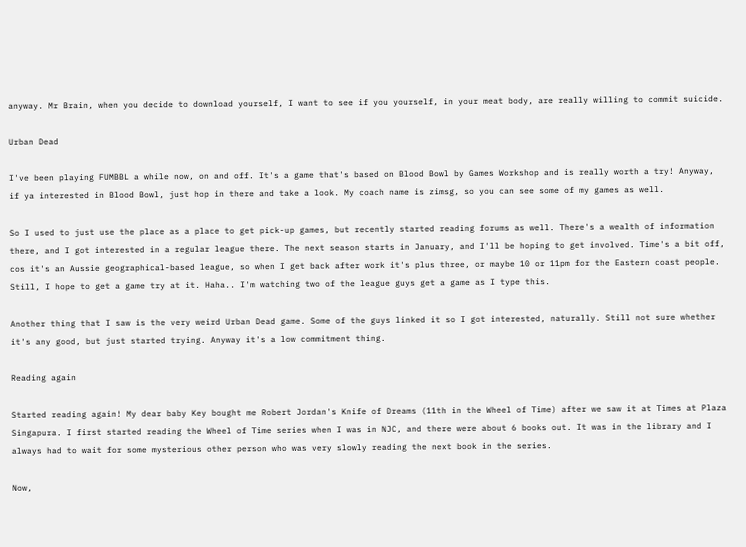anyway. Mr Brain, when you decide to download yourself, I want to see if you yourself, in your meat body, are really willing to commit suicide.

Urban Dead

I've been playing FUMBBL a while now, on and off. It's a game that's based on Blood Bowl by Games Workshop and is really worth a try! Anyway, if ya interested in Blood Bowl, just hop in there and take a look. My coach name is zimsg, so you can see some of my games as well.

So I used to just use the place as a place to get pick-up games, but recently started reading forums as well. There's a wealth of information there, and I got interested in a regular league there. The next season starts in January, and I'll be hoping to get involved. Time's a bit off, cos it's an Aussie geographical-based league, so when I get back after work it's plus three, or maybe 10 or 11pm for the Eastern coast people. Still, I hope to get a game try at it. Haha.. I'm watching two of the league guys get a game as I type this.

Another thing that I saw is the very weird Urban Dead game. Some of the guys linked it so I got interested, naturally. Still not sure whether it's any good, but just started trying. Anyway it's a low commitment thing.

Reading again

Started reading again! My dear baby Key bought me Robert Jordan's Knife of Dreams (11th in the Wheel of Time) after we saw it at Times at Plaza Singapura. I first started reading the Wheel of Time series when I was in NJC, and there were about 6 books out. It was in the library and I always had to wait for some mysterious other person who was very slowly reading the next book in the series.

Now,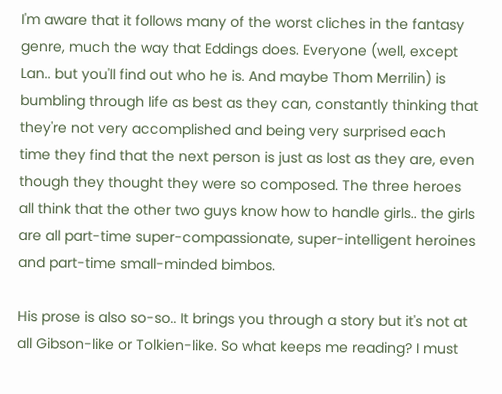I'm aware that it follows many of the worst cliches in the fantasy genre, much the way that Eddings does. Everyone (well, except Lan.. but you'll find out who he is. And maybe Thom Merrilin) is bumbling through life as best as they can, constantly thinking that they're not very accomplished and being very surprised each time they find that the next person is just as lost as they are, even though they thought they were so composed. The three heroes all think that the other two guys know how to handle girls.. the girls are all part-time super-compassionate, super-intelligent heroines and part-time small-minded bimbos.

His prose is also so-so.. It brings you through a story but it's not at all Gibson-like or Tolkien-like. So what keeps me reading? I must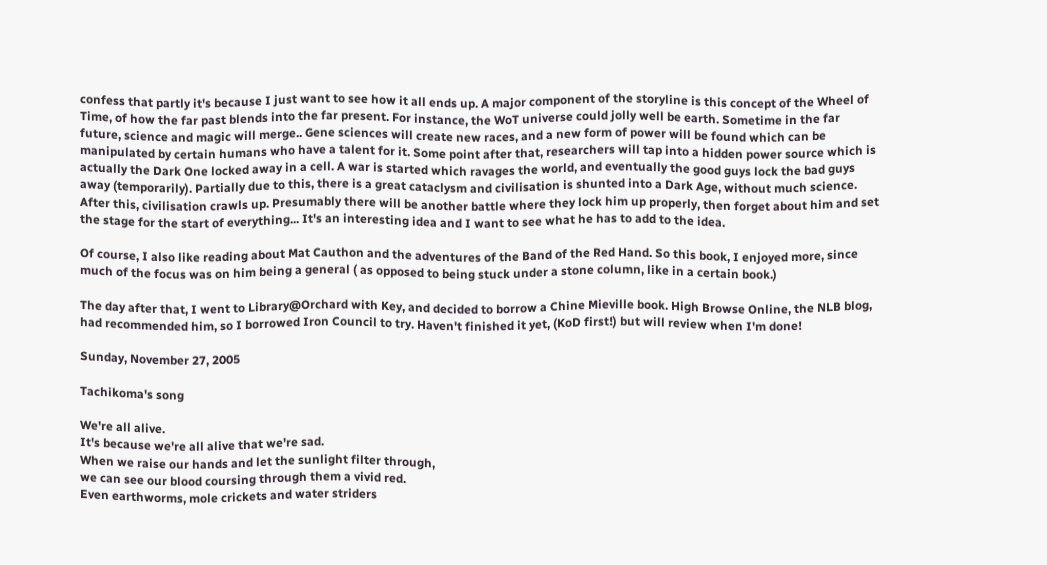confess that partly it's because I just want to see how it all ends up. A major component of the storyline is this concept of the Wheel of Time, of how the far past blends into the far present. For instance, the WoT universe could jolly well be earth. Sometime in the far future, science and magic will merge.. Gene sciences will create new races, and a new form of power will be found which can be manipulated by certain humans who have a talent for it. Some point after that, researchers will tap into a hidden power source which is actually the Dark One locked away in a cell. A war is started which ravages the world, and eventually the good guys lock the bad guys away (temporarily). Partially due to this, there is a great cataclysm and civilisation is shunted into a Dark Age, without much science. After this, civilisation crawls up. Presumably there will be another battle where they lock him up properly, then forget about him and set the stage for the start of everything... It's an interesting idea and I want to see what he has to add to the idea.

Of course, I also like reading about Mat Cauthon and the adventures of the Band of the Red Hand. So this book, I enjoyed more, since much of the focus was on him being a general ( as opposed to being stuck under a stone column, like in a certain book.)

The day after that, I went to Library@Orchard with Key, and decided to borrow a Chine Mieville book. High Browse Online, the NLB blog, had recommended him, so I borrowed Iron Council to try. Haven't finished it yet, (KoD first!) but will review when I'm done!

Sunday, November 27, 2005

Tachikoma's song

We're all alive.
It's because we're all alive that we're sad.
When we raise our hands and let the sunlight filter through,
we can see our blood coursing through them a vivid red.
Even earthworms, mole crickets and water striders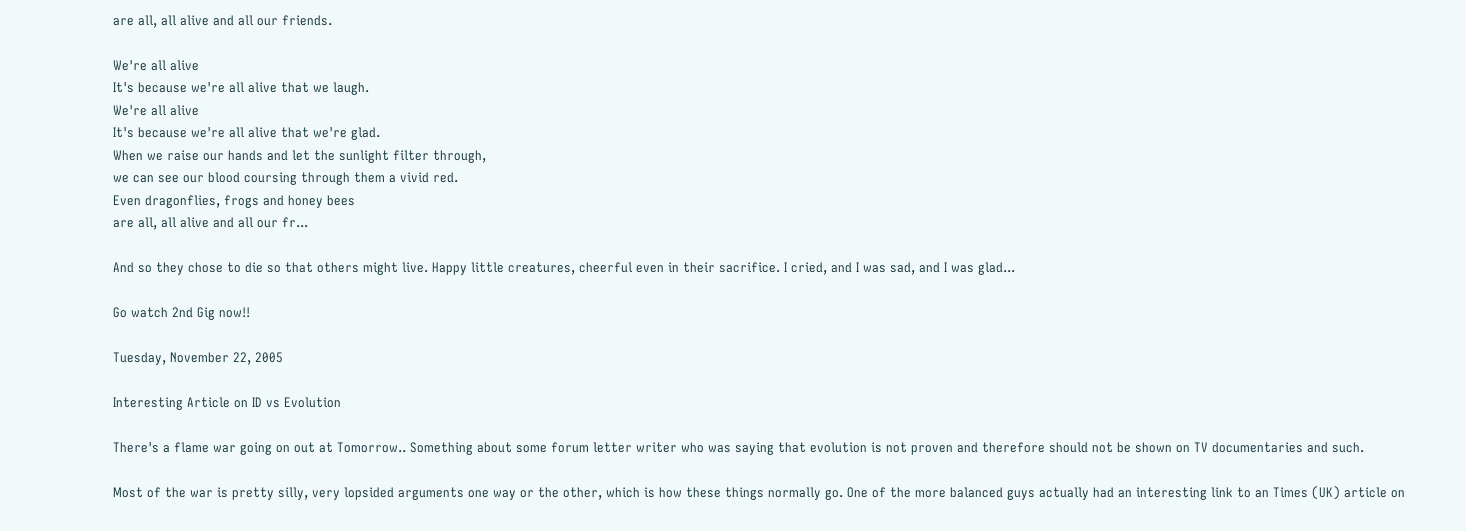are all, all alive and all our friends.

We're all alive
It's because we're all alive that we laugh.
We're all alive
It's because we're all alive that we're glad.
When we raise our hands and let the sunlight filter through,
we can see our blood coursing through them a vivid red.
Even dragonflies, frogs and honey bees
are all, all alive and all our fr...

And so they chose to die so that others might live. Happy little creatures, cheerful even in their sacrifice. I cried, and I was sad, and I was glad...

Go watch 2nd Gig now!!

Tuesday, November 22, 2005

Interesting Article on ID vs Evolution

There's a flame war going on out at Tomorrow.. Something about some forum letter writer who was saying that evolution is not proven and therefore should not be shown on TV documentaries and such.

Most of the war is pretty silly, very lopsided arguments one way or the other, which is how these things normally go. One of the more balanced guys actually had an interesting link to an Times (UK) article on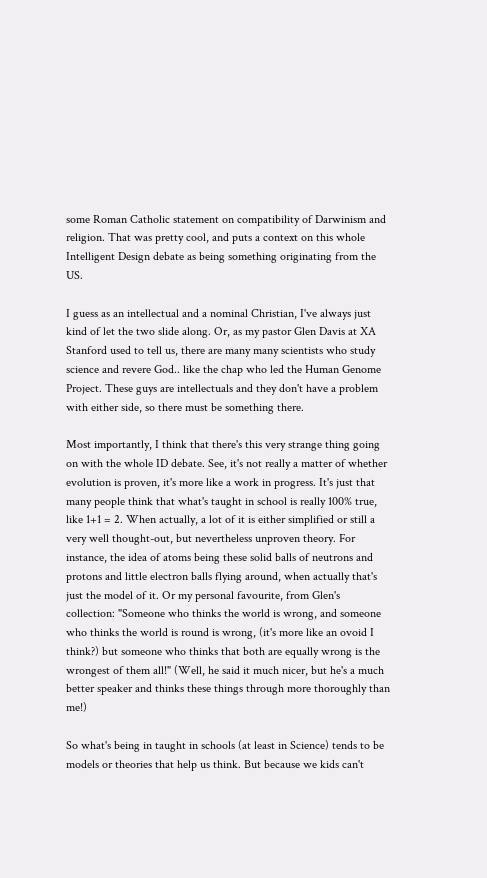some Roman Catholic statement on compatibility of Darwinism and religion. That was pretty cool, and puts a context on this whole Intelligent Design debate as being something originating from the US.

I guess as an intellectual and a nominal Christian, I've always just kind of let the two slide along. Or, as my pastor Glen Davis at XA Stanford used to tell us, there are many many scientists who study science and revere God.. like the chap who led the Human Genome Project. These guys are intellectuals and they don't have a problem with either side, so there must be something there.

Most importantly, I think that there's this very strange thing going on with the whole ID debate. See, it's not really a matter of whether evolution is proven, it's more like a work in progress. It's just that many people think that what's taught in school is really 100% true, like 1+1 = 2. When actually, a lot of it is either simplified or still a very well thought-out, but nevertheless unproven theory. For instance, the idea of atoms being these solid balls of neutrons and protons and little electron balls flying around, when actually that's just the model of it. Or my personal favourite, from Glen's collection: "Someone who thinks the world is wrong, and someone who thinks the world is round is wrong, (it's more like an ovoid I think?) but someone who thinks that both are equally wrong is the wrongest of them all!" (Well, he said it much nicer, but he's a much better speaker and thinks these things through more thoroughly than me!)

So what's being in taught in schools (at least in Science) tends to be models or theories that help us think. But because we kids can't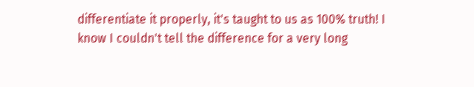differentiate it properly, it's taught to us as 100% truth! I know I couldn't tell the difference for a very long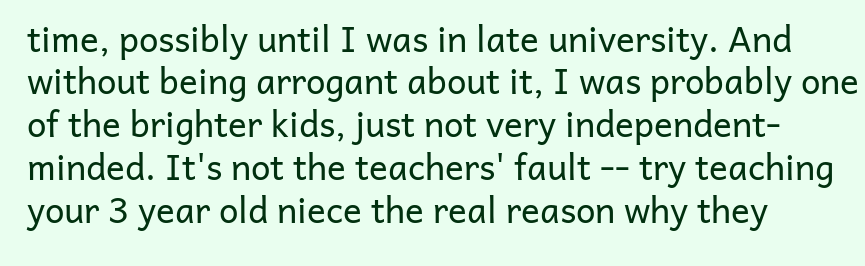time, possibly until I was in late university. And without being arrogant about it, I was probably one of the brighter kids, just not very independent-minded. It's not the teachers' fault -- try teaching your 3 year old niece the real reason why they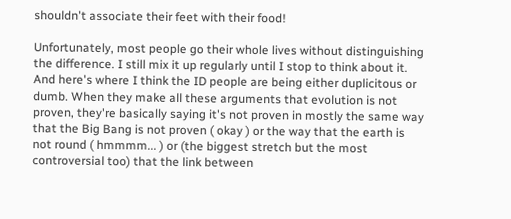shouldn't associate their feet with their food!

Unfortunately, most people go their whole lives without distinguishing the difference. I still mix it up regularly until I stop to think about it. And here's where I think the ID people are being either duplicitous or dumb. When they make all these arguments that evolution is not proven, they're basically saying it's not proven in mostly the same way that the Big Bang is not proven ( okay ) or the way that the earth is not round ( hmmmm... ) or (the biggest stretch but the most controversial too) that the link between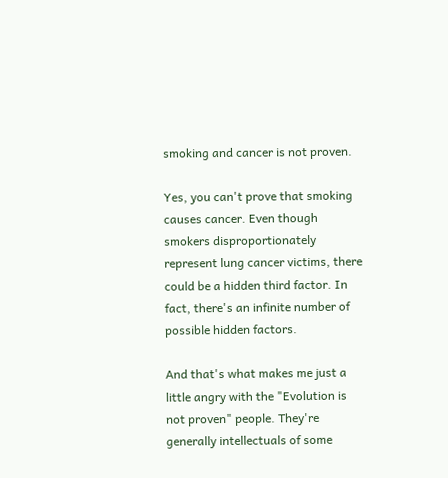smoking and cancer is not proven.

Yes, you can't prove that smoking causes cancer. Even though smokers disproportionately represent lung cancer victims, there could be a hidden third factor. In fact, there's an infinite number of possible hidden factors.

And that's what makes me just a little angry with the "Evolution is not proven" people. They're generally intellectuals of some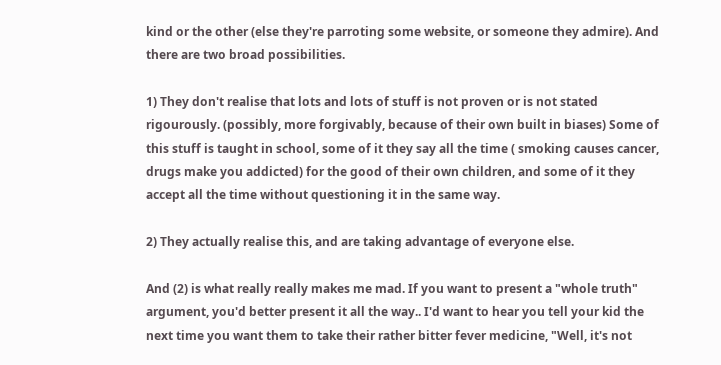kind or the other (else they're parroting some website, or someone they admire). And there are two broad possibilities.

1) They don't realise that lots and lots of stuff is not proven or is not stated rigourously. (possibly, more forgivably, because of their own built in biases) Some of this stuff is taught in school, some of it they say all the time ( smoking causes cancer, drugs make you addicted) for the good of their own children, and some of it they accept all the time without questioning it in the same way.

2) They actually realise this, and are taking advantage of everyone else.

And (2) is what really really makes me mad. If you want to present a "whole truth" argument, you'd better present it all the way.. I'd want to hear you tell your kid the next time you want them to take their rather bitter fever medicine, "Well, it's not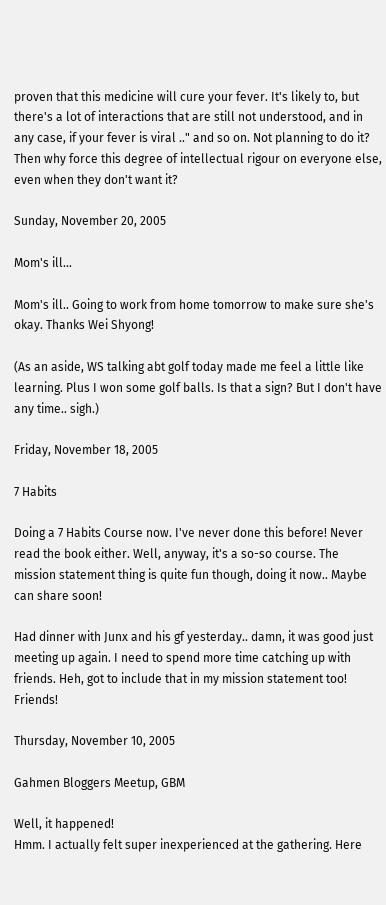proven that this medicine will cure your fever. It's likely to, but there's a lot of interactions that are still not understood, and in any case, if your fever is viral .." and so on. Not planning to do it? Then why force this degree of intellectual rigour on everyone else, even when they don't want it?

Sunday, November 20, 2005

Mom's ill...

Mom's ill.. Going to work from home tomorrow to make sure she's okay. Thanks Wei Shyong!

(As an aside, WS talking abt golf today made me feel a little like learning. Plus I won some golf balls. Is that a sign? But I don't have any time.. sigh.)

Friday, November 18, 2005

7 Habits

Doing a 7 Habits Course now. I've never done this before! Never read the book either. Well, anyway, it's a so-so course. The mission statement thing is quite fun though, doing it now.. Maybe can share soon!

Had dinner with Junx and his gf yesterday.. damn, it was good just meeting up again. I need to spend more time catching up with friends. Heh, got to include that in my mission statement too! Friends!

Thursday, November 10, 2005

Gahmen Bloggers Meetup, GBM

Well, it happened!
Hmm. I actually felt super inexperienced at the gathering. Here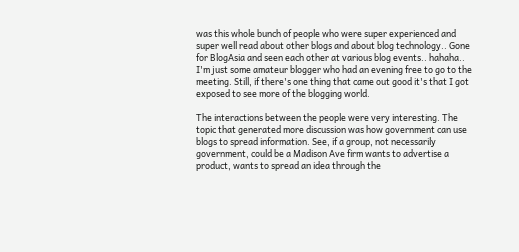was this whole bunch of people who were super experienced and super well read about other blogs and about blog technology.. Gone for BlogAsia and seen each other at various blog events.. hahaha.. I'm just some amateur blogger who had an evening free to go to the meeting. Still, if there's one thing that came out good it's that I got exposed to see more of the blogging world.

The interactions between the people were very interesting. The topic that generated more discussion was how government can use blogs to spread information. See, if a group, not necessarily government, could be a Madison Ave firm wants to advertise a product, wants to spread an idea through the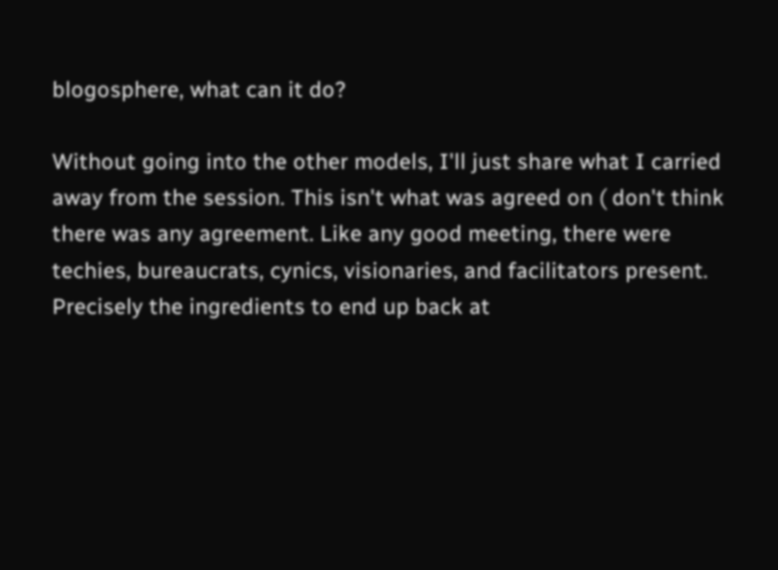blogosphere, what can it do?

Without going into the other models, I'll just share what I carried away from the session. This isn't what was agreed on ( don't think there was any agreement. Like any good meeting, there were techies, bureaucrats, cynics, visionaries, and facilitators present. Precisely the ingredients to end up back at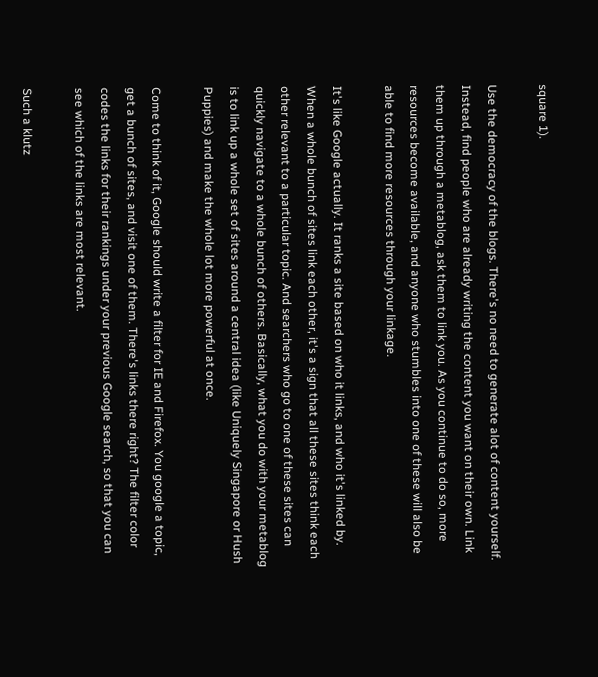square 1).

Use the democracy of the blogs. There's no need to generate alot of content yourself. Instead, find people who are already writing the content you want on their own. Link them up through a metablog, ask them to link you. As you continue to do so, more resources become available, and anyone who stumbles into one of these will also be able to find more resources through your linkage.

It's like Google actually. It ranks a site based on who it links, and who it's linked by. When a whole bunch of sites link each other, it's a sign that all these sites think each other relevant to a particular topic. And searchers who go to one of these sites can quickly navigate to a whole bunch of others. Basically, what you do with your metablog is to link up a whole set of sites around a central idea (like Uniquely Singapore or Hush Puppies) and make the whole lot more powerful at once.

Come to think of it, Google should write a filter for IE and Firefox. You google a topic, get a bunch of sites, and visit one of them. There's links there right? The filter color codes the links for their rankings under your previous Google search, so that you can see which of the links are most relevant.

Such a klutz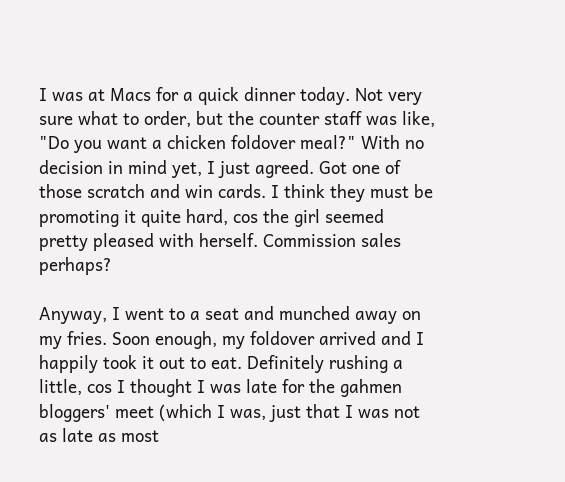I was at Macs for a quick dinner today. Not very sure what to order, but the counter staff was like, "Do you want a chicken foldover meal?" With no decision in mind yet, I just agreed. Got one of those scratch and win cards. I think they must be promoting it quite hard, cos the girl seemed pretty pleased with herself. Commission sales perhaps?

Anyway, I went to a seat and munched away on my fries. Soon enough, my foldover arrived and I happily took it out to eat. Definitely rushing a little, cos I thought I was late for the gahmen bloggers' meet (which I was, just that I was not as late as most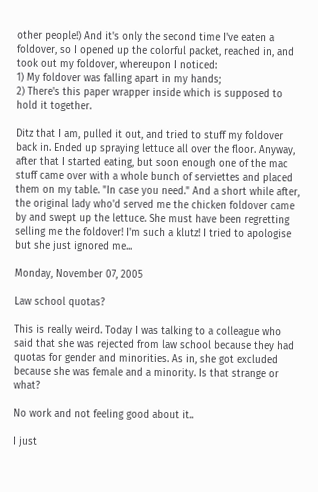other people!) And it's only the second time I've eaten a foldover, so I opened up the colorful packet, reached in, and took out my foldover, whereupon I noticed:
1) My foldover was falling apart in my hands;
2) There's this paper wrapper inside which is supposed to hold it together.

Ditz that I am, pulled it out, and tried to stuff my foldover back in. Ended up spraying lettuce all over the floor. Anyway, after that I started eating, but soon enough one of the mac stuff came over with a whole bunch of serviettes and placed them on my table. "In case you need." And a short while after, the original lady who'd served me the chicken foldover came by and swept up the lettuce. She must have been regretting selling me the foldover! I'm such a klutz! I tried to apologise but she just ignored me...

Monday, November 07, 2005

Law school quotas?

This is really weird. Today I was talking to a colleague who said that she was rejected from law school because they had quotas for gender and minorities. As in, she got excluded because she was female and a minority. Is that strange or what?

No work and not feeling good about it..

I just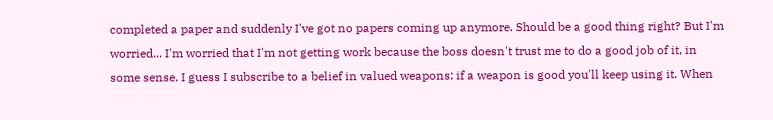completed a paper and suddenly I've got no papers coming up anymore. Should be a good thing right? But I'm worried... I'm worried that I'm not getting work because the boss doesn't trust me to do a good job of it, in some sense. I guess I subscribe to a belief in valued weapons: if a weapon is good you'll keep using it. When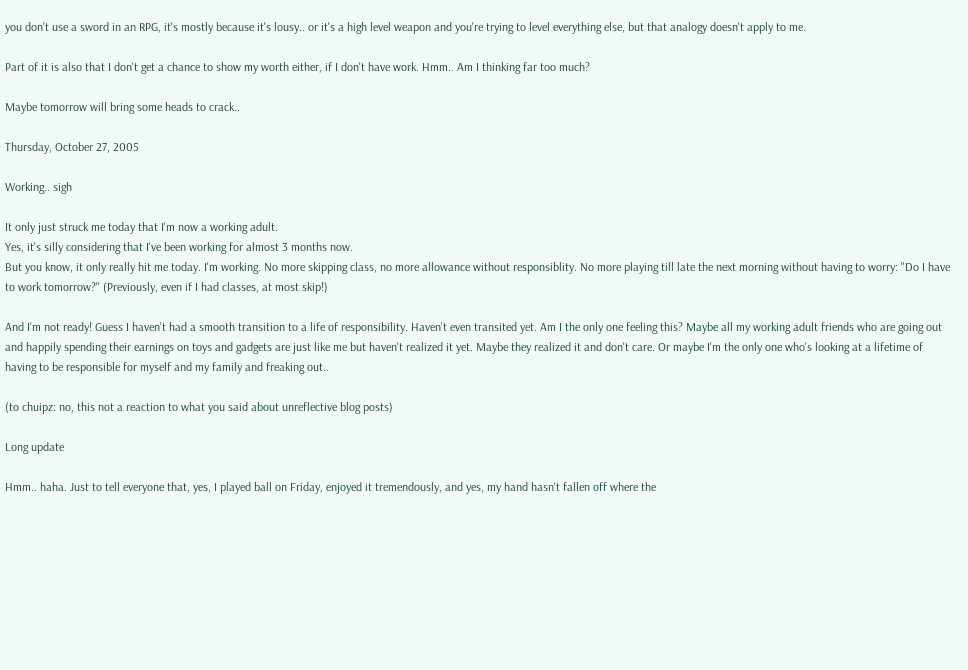you don't use a sword in an RPG, it's mostly because it's lousy.. or it's a high level weapon and you're trying to level everything else, but that analogy doesn't apply to me.

Part of it is also that I don't get a chance to show my worth either, if I don't have work. Hmm.. Am I thinking far too much?

Maybe tomorrow will bring some heads to crack..

Thursday, October 27, 2005

Working.. sigh

It only just struck me today that I'm now a working adult.
Yes, it's silly considering that I've been working for almost 3 months now.
But you know, it only really hit me today. I'm working. No more skipping class, no more allowance without responsiblity. No more playing till late the next morning without having to worry: "Do I have to work tomorrow?" (Previously, even if I had classes, at most skip!)

And I'm not ready! Guess I haven't had a smooth transition to a life of responsibility. Haven't even transited yet. Am I the only one feeling this? Maybe all my working adult friends who are going out and happily spending their earnings on toys and gadgets are just like me but haven't realized it yet. Maybe they realized it and don't care. Or maybe I'm the only one who's looking at a lifetime of having to be responsible for myself and my family and freaking out..

(to chuipz: no, this not a reaction to what you said about unreflective blog posts)

Long update

Hmm.. haha. Just to tell everyone that, yes, I played ball on Friday, enjoyed it tremendously, and yes, my hand hasn't fallen off where the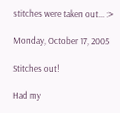stitches were taken out... :>

Monday, October 17, 2005

Stitches out!

Had my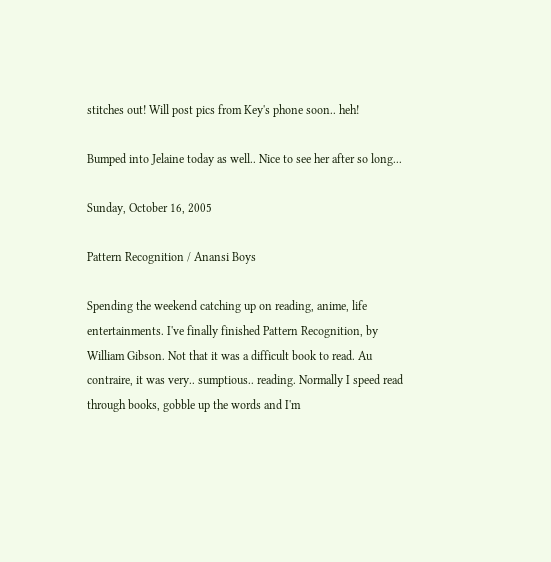stitches out! Will post pics from Key's phone soon.. heh!

Bumped into Jelaine today as well.. Nice to see her after so long...

Sunday, October 16, 2005

Pattern Recognition / Anansi Boys

Spending the weekend catching up on reading, anime, life entertainments. I've finally finished Pattern Recognition, by William Gibson. Not that it was a difficult book to read. Au contraire, it was very.. sumptious.. reading. Normally I speed read through books, gobble up the words and I'm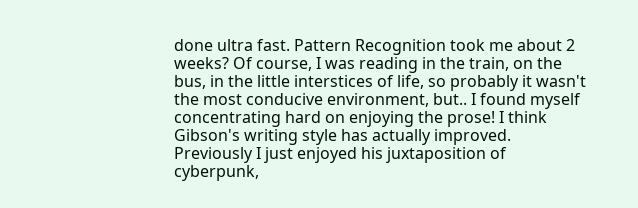done ultra fast. Pattern Recognition took me about 2 weeks? Of course, I was reading in the train, on the bus, in the little interstices of life, so probably it wasn't the most conducive environment, but.. I found myself concentrating hard on enjoying the prose! I think Gibson's writing style has actually improved. Previously I just enjoyed his juxtaposition of cyberpunk,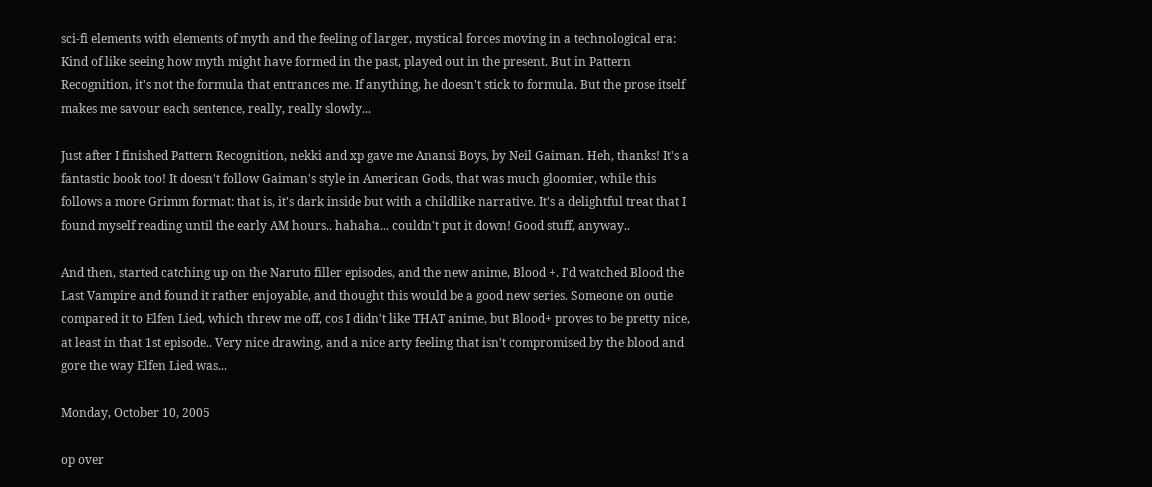sci-fi elements with elements of myth and the feeling of larger, mystical forces moving in a technological era: Kind of like seeing how myth might have formed in the past, played out in the present. But in Pattern Recognition, it's not the formula that entrances me. If anything, he doesn't stick to formula. But the prose itself makes me savour each sentence, really, really slowly...

Just after I finished Pattern Recognition, nekki and xp gave me Anansi Boys, by Neil Gaiman. Heh, thanks! It's a fantastic book too! It doesn't follow Gaiman's style in American Gods, that was much gloomier, while this follows a more Grimm format: that is, it's dark inside but with a childlike narrative. It's a delightful treat that I found myself reading until the early AM hours.. hahaha... couldn't put it down! Good stuff, anyway..

And then, started catching up on the Naruto filler episodes, and the new anime, Blood +. I'd watched Blood the Last Vampire and found it rather enjoyable, and thought this would be a good new series. Someone on outie compared it to Elfen Lied, which threw me off, cos I didn't like THAT anime, but Blood+ proves to be pretty nice, at least in that 1st episode.. Very nice drawing, and a nice arty feeling that isn't compromised by the blood and gore the way Elfen Lied was...

Monday, October 10, 2005

op over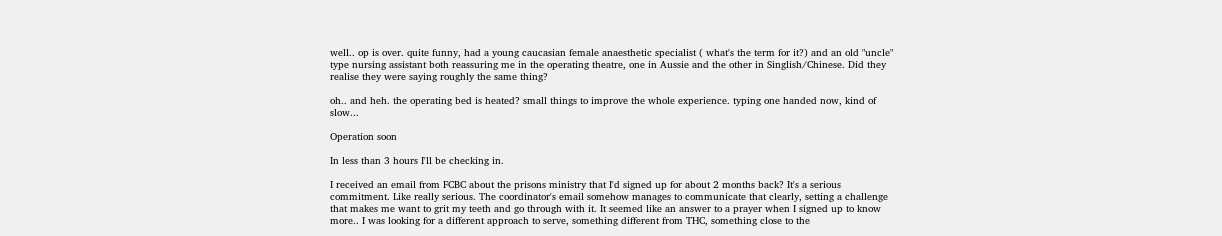well.. op is over. quite funny, had a young caucasian female anaesthetic specialist ( what's the term for it?) and an old "uncle" type nursing assistant both reassuring me in the operating theatre, one in Aussie and the other in Singlish/Chinese. Did they realise they were saying roughly the same thing?

oh.. and heh. the operating bed is heated? small things to improve the whole experience. typing one handed now, kind of slow...

Operation soon

In less than 3 hours I'll be checking in.

I received an email from FCBC about the prisons ministry that I'd signed up for about 2 months back? It's a serious commitment. Like really serious. The coordinator's email somehow manages to communicate that clearly, setting a challenge that makes me want to grit my teeth and go through with it. It seemed like an answer to a prayer when I signed up to know more.. I was looking for a different approach to serve, something different from THC, something close to the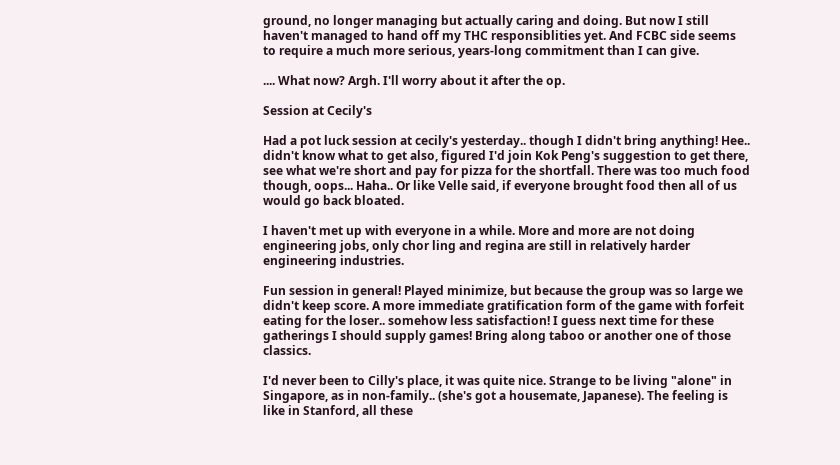ground, no longer managing but actually caring and doing. But now I still haven't managed to hand off my THC responsiblities yet. And FCBC side seems to require a much more serious, years-long commitment than I can give.

.... What now? Argh. I'll worry about it after the op.

Session at Cecily's

Had a pot luck session at cecily's yesterday.. though I didn't bring anything! Hee.. didn't know what to get also, figured I'd join Kok Peng's suggestion to get there, see what we're short and pay for pizza for the shortfall. There was too much food though, oops... Haha.. Or like Velle said, if everyone brought food then all of us would go back bloated.

I haven't met up with everyone in a while. More and more are not doing engineering jobs, only chor ling and regina are still in relatively harder engineering industries.

Fun session in general! Played minimize, but because the group was so large we didn't keep score. A more immediate gratification form of the game with forfeit eating for the loser.. somehow less satisfaction! I guess next time for these gatherings I should supply games! Bring along taboo or another one of those classics.

I'd never been to Cilly's place, it was quite nice. Strange to be living "alone" in Singapore, as in non-family.. (she's got a housemate, Japanese). The feeling is like in Stanford, all these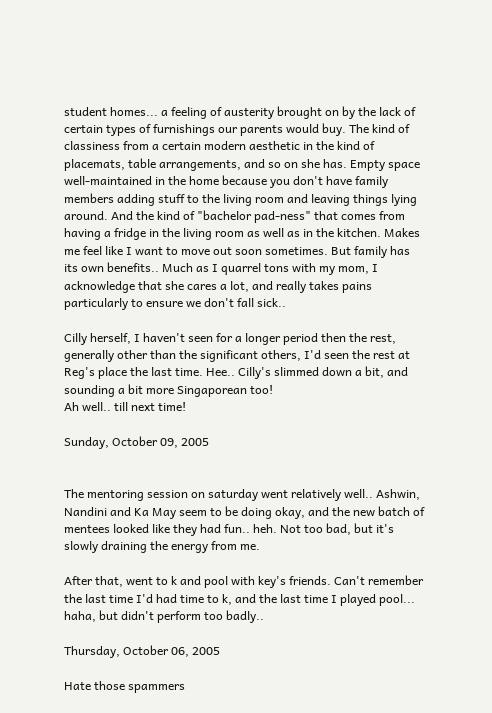student homes... a feeling of austerity brought on by the lack of certain types of furnishings our parents would buy. The kind of classiness from a certain modern aesthetic in the kind of placemats, table arrangements, and so on she has. Empty space well-maintained in the home because you don't have family members adding stuff to the living room and leaving things lying around. And the kind of "bachelor pad-ness" that comes from having a fridge in the living room as well as in the kitchen. Makes me feel like I want to move out soon sometimes. But family has its own benefits.. Much as I quarrel tons with my mom, I acknowledge that she cares a lot, and really takes pains particularly to ensure we don't fall sick..

Cilly herself, I haven't seen for a longer period then the rest, generally other than the significant others, I'd seen the rest at Reg's place the last time. Hee.. Cilly's slimmed down a bit, and sounding a bit more Singaporean too!
Ah well.. till next time!

Sunday, October 09, 2005


The mentoring session on saturday went relatively well.. Ashwin, Nandini and Ka May seem to be doing okay, and the new batch of mentees looked like they had fun.. heh. Not too bad, but it's slowly draining the energy from me.

After that, went to k and pool with key's friends. Can't remember the last time I'd had time to k, and the last time I played pool... haha, but didn't perform too badly..

Thursday, October 06, 2005

Hate those spammers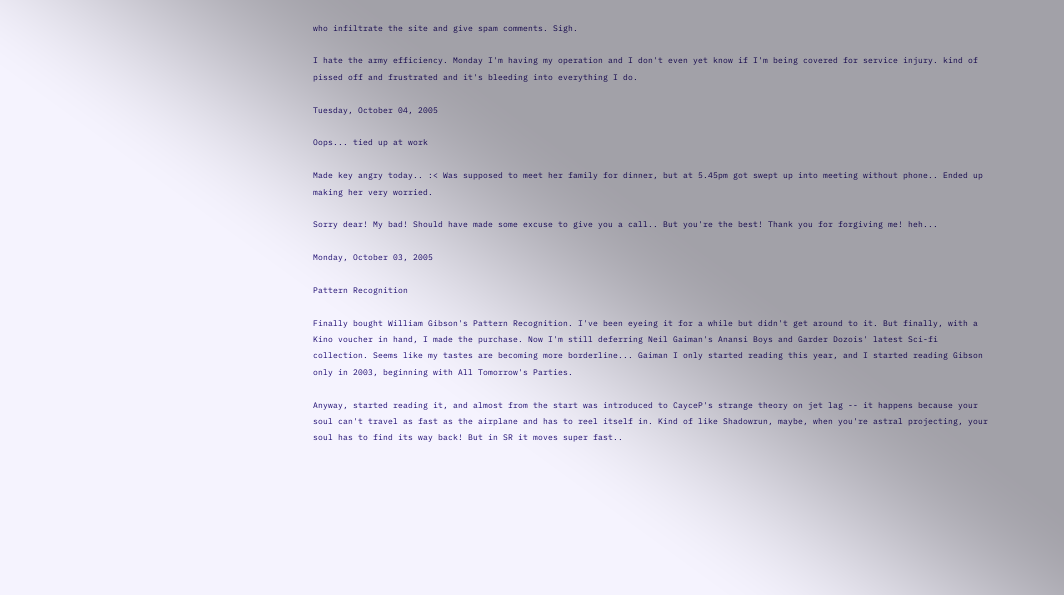who infiltrate the site and give spam comments. Sigh.

I hate the army efficiency. Monday I'm having my operation and I don't even yet know if I'm being covered for service injury. kind of pissed off and frustrated and it's bleeding into everything I do.

Tuesday, October 04, 2005

Oops... tied up at work

Made key angry today.. :< Was supposed to meet her family for dinner, but at 5.45pm got swept up into meeting without phone.. Ended up making her very worried.

Sorry dear! My bad! Should have made some excuse to give you a call.. But you're the best! Thank you for forgiving me! heh...

Monday, October 03, 2005

Pattern Recognition

Finally bought William Gibson's Pattern Recognition. I've been eyeing it for a while but didn't get around to it. But finally, with a Kino voucher in hand, I made the purchase. Now I'm still deferring Neil Gaiman's Anansi Boys and Garder Dozois' latest Sci-fi collection. Seems like my tastes are becoming more borderline... Gaiman I only started reading this year, and I started reading Gibson only in 2003, beginning with All Tomorrow's Parties.

Anyway, started reading it, and almost from the start was introduced to CayceP's strange theory on jet lag -- it happens because your soul can't travel as fast as the airplane and has to reel itself in. Kind of like Shadowrun, maybe, when you're astral projecting, your soul has to find its way back! But in SR it moves super fast..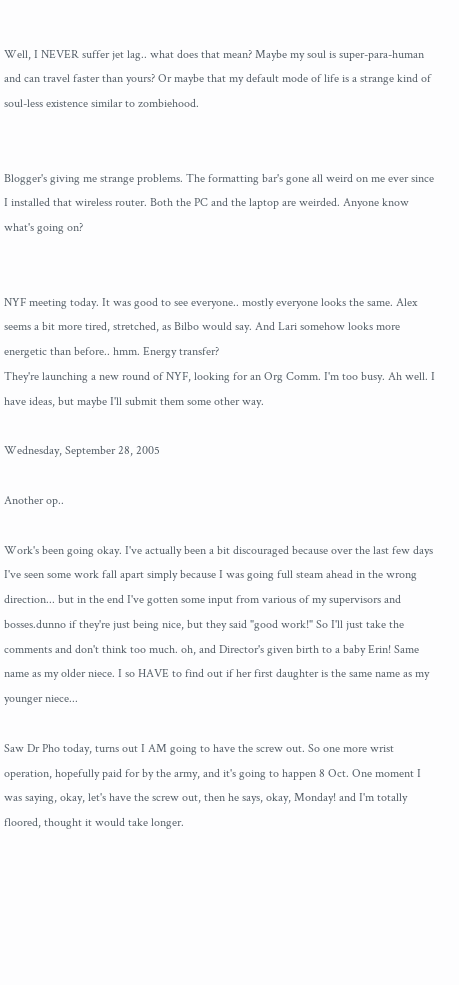Well, I NEVER suffer jet lag.. what does that mean? Maybe my soul is super-para-human and can travel faster than yours? Or maybe that my default mode of life is a strange kind of soul-less existence similar to zombiehood.


Blogger's giving me strange problems. The formatting bar's gone all weird on me ever since I installed that wireless router. Both the PC and the laptop are weirded. Anyone know what's going on?


NYF meeting today. It was good to see everyone.. mostly everyone looks the same. Alex seems a bit more tired, stretched, as Bilbo would say. And Lari somehow looks more energetic than before.. hmm. Energy transfer?
They're launching a new round of NYF, looking for an Org Comm. I'm too busy. Ah well. I have ideas, but maybe I'll submit them some other way.

Wednesday, September 28, 2005

Another op..

Work's been going okay. I've actually been a bit discouraged because over the last few days I've seen some work fall apart simply because I was going full steam ahead in the wrong direction... but in the end I've gotten some input from various of my supervisors and bosses.dunno if they're just being nice, but they said "good work!" So I'll just take the comments and don't think too much. oh, and Director's given birth to a baby Erin! Same name as my older niece. I so HAVE to find out if her first daughter is the same name as my younger niece...

Saw Dr Pho today, turns out I AM going to have the screw out. So one more wrist operation, hopefully paid for by the army, and it's going to happen 8 Oct. One moment I was saying, okay, let's have the screw out, then he says, okay, Monday! and I'm totally floored, thought it would take longer.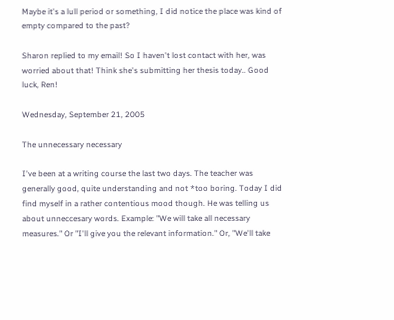Maybe it's a lull period or something, I did notice the place was kind of empty compared to the past?

Sharon replied to my email! So I haven't lost contact with her, was worried about that! Think she's submitting her thesis today.. Good luck, Ren!

Wednesday, September 21, 2005

The unnecessary necessary

I've been at a writing course the last two days. The teacher was generally good, quite understanding and not *too boring. Today I did find myself in a rather contentious mood though. He was telling us about unneccesary words. Example: "We will take all necessary measures." Or "I'll give you the relevant information." Or, "We'll take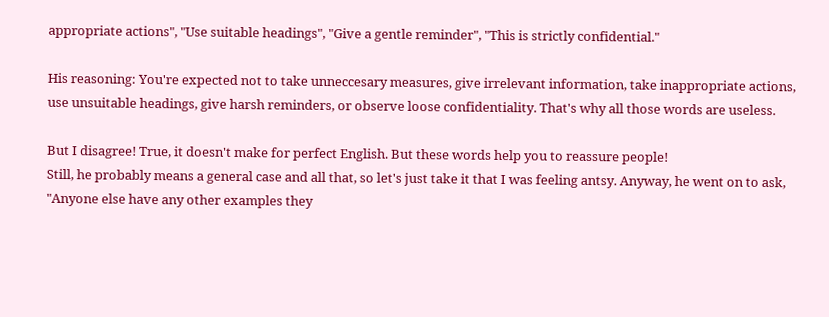appropriate actions", "Use suitable headings", "Give a gentle reminder", "This is strictly confidential."

His reasoning: You're expected not to take unneccesary measures, give irrelevant information, take inappropriate actions, use unsuitable headings, give harsh reminders, or observe loose confidentiality. That's why all those words are useless.

But I disagree! True, it doesn't make for perfect English. But these words help you to reassure people!
Still, he probably means a general case and all that, so let's just take it that I was feeling antsy. Anyway, he went on to ask, "Anyone else have any other examples they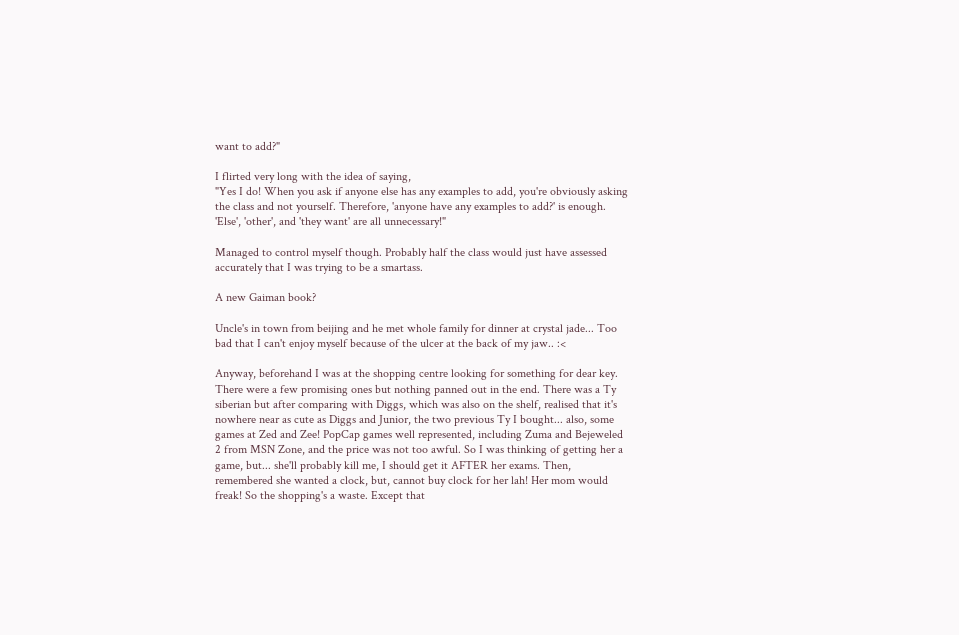want to add?"

I flirted very long with the idea of saying,
"Yes I do! When you ask if anyone else has any examples to add, you're obviously asking the class and not yourself. Therefore, 'anyone have any examples to add?' is enough. 'Else', 'other', and 'they want' are all unnecessary!"

Managed to control myself though. Probably half the class would just have assessed accurately that I was trying to be a smartass.

A new Gaiman book?

Uncle's in town from beijing and he met whole family for dinner at crystal jade... Too bad that I can't enjoy myself because of the ulcer at the back of my jaw.. :<

Anyway, beforehand I was at the shopping centre looking for something for dear key. There were a few promising ones but nothing panned out in the end. There was a Ty siberian but after comparing with Diggs, which was also on the shelf, realised that it's nowhere near as cute as Diggs and Junior, the two previous Ty I bought... also, some games at Zed and Zee! PopCap games well represented, including Zuma and Bejeweled 2 from MSN Zone, and the price was not too awful. So I was thinking of getting her a game, but... she'll probably kill me, I should get it AFTER her exams. Then, remembered she wanted a clock, but, cannot buy clock for her lah! Her mom would freak! So the shopping's a waste. Except that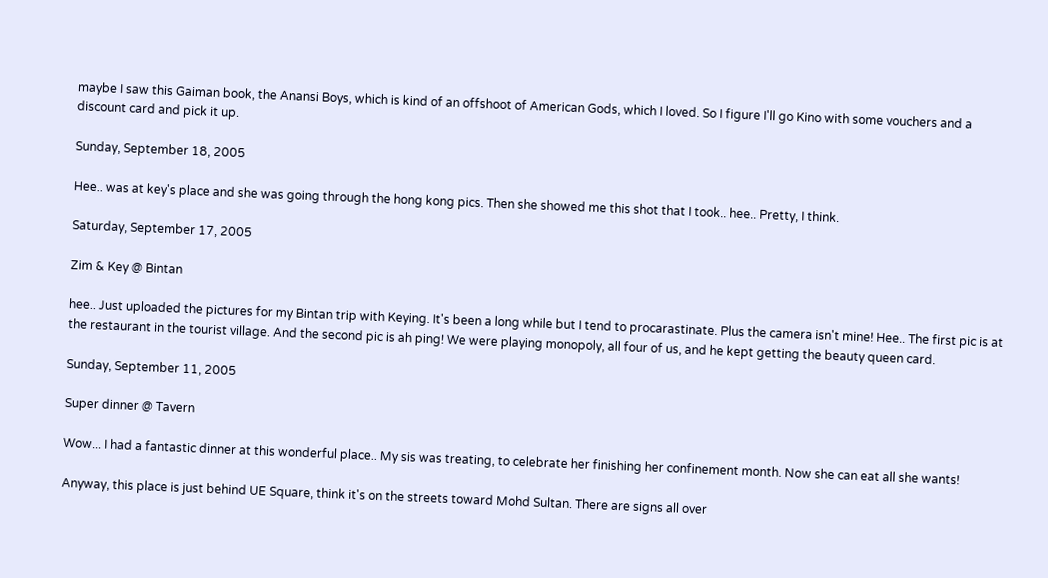maybe I saw this Gaiman book, the Anansi Boys, which is kind of an offshoot of American Gods, which I loved. So I figure I'll go Kino with some vouchers and a discount card and pick it up.

Sunday, September 18, 2005

Hee.. was at key's place and she was going through the hong kong pics. Then she showed me this shot that I took.. hee.. Pretty, I think.

Saturday, September 17, 2005

Zim & Key @ Bintan

hee.. Just uploaded the pictures for my Bintan trip with Keying. It's been a long while but I tend to procarastinate. Plus the camera isn't mine! Hee.. The first pic is at the restaurant in the tourist village. And the second pic is ah ping! We were playing monopoly, all four of us, and he kept getting the beauty queen card.

Sunday, September 11, 2005

Super dinner @ Tavern

Wow... I had a fantastic dinner at this wonderful place.. My sis was treating, to celebrate her finishing her confinement month. Now she can eat all she wants!

Anyway, this place is just behind UE Square, think it's on the streets toward Mohd Sultan. There are signs all over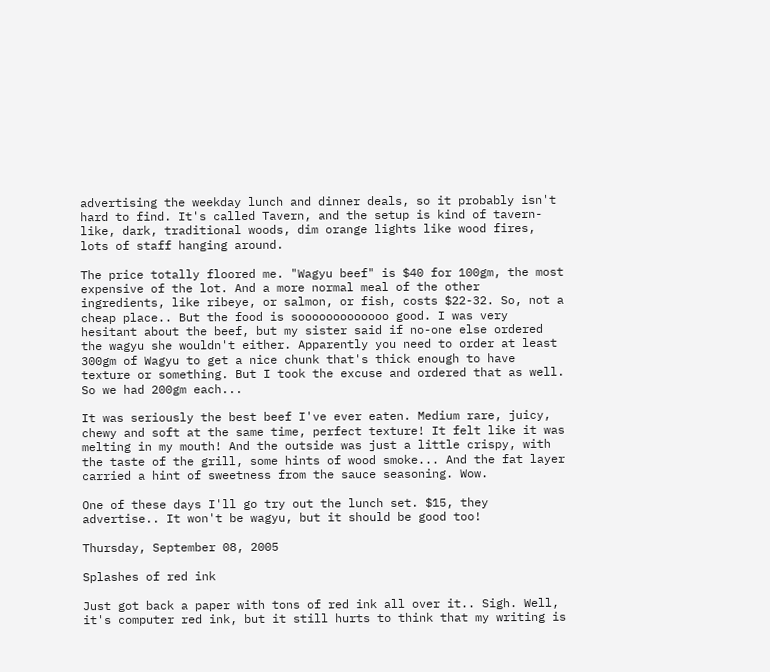advertising the weekday lunch and dinner deals, so it probably isn't hard to find. It's called Tavern, and the setup is kind of tavern-like, dark, traditional woods, dim orange lights like wood fires, lots of staff hanging around.

The price totally floored me. "Wagyu beef" is $40 for 100gm, the most expensive of the lot. And a more normal meal of the other ingredients, like ribeye, or salmon, or fish, costs $22-32. So, not a cheap place.. But the food is sooooooooooooo good. I was very hesitant about the beef, but my sister said if no-one else ordered the wagyu she wouldn't either. Apparently you need to order at least 300gm of Wagyu to get a nice chunk that's thick enough to have texture or something. But I took the excuse and ordered that as well. So we had 200gm each...

It was seriously the best beef I've ever eaten. Medium rare, juicy, chewy and soft at the same time, perfect texture! It felt like it was melting in my mouth! And the outside was just a little crispy, with the taste of the grill, some hints of wood smoke... And the fat layer carried a hint of sweetness from the sauce seasoning. Wow.

One of these days I'll go try out the lunch set. $15, they advertise.. It won't be wagyu, but it should be good too!

Thursday, September 08, 2005

Splashes of red ink

Just got back a paper with tons of red ink all over it.. Sigh. Well, it's computer red ink, but it still hurts to think that my writing is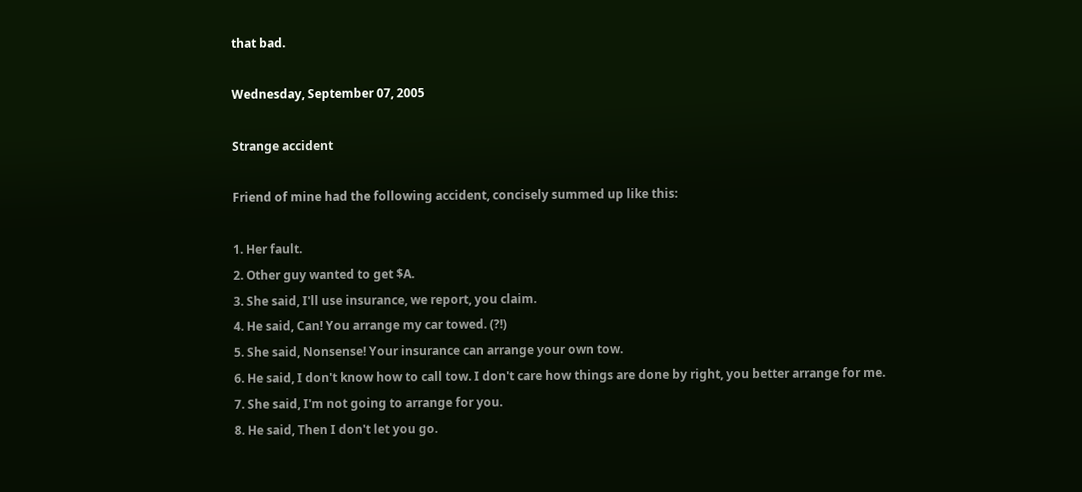that bad.

Wednesday, September 07, 2005

Strange accident

Friend of mine had the following accident, concisely summed up like this:

1. Her fault.
2. Other guy wanted to get $A.
3. She said, I'll use insurance, we report, you claim.
4. He said, Can! You arrange my car towed. (?!)
5. She said, Nonsense! Your insurance can arrange your own tow.
6. He said, I don't know how to call tow. I don't care how things are done by right, you better arrange for me.
7. She said, I'm not going to arrange for you.
8. He said, Then I don't let you go.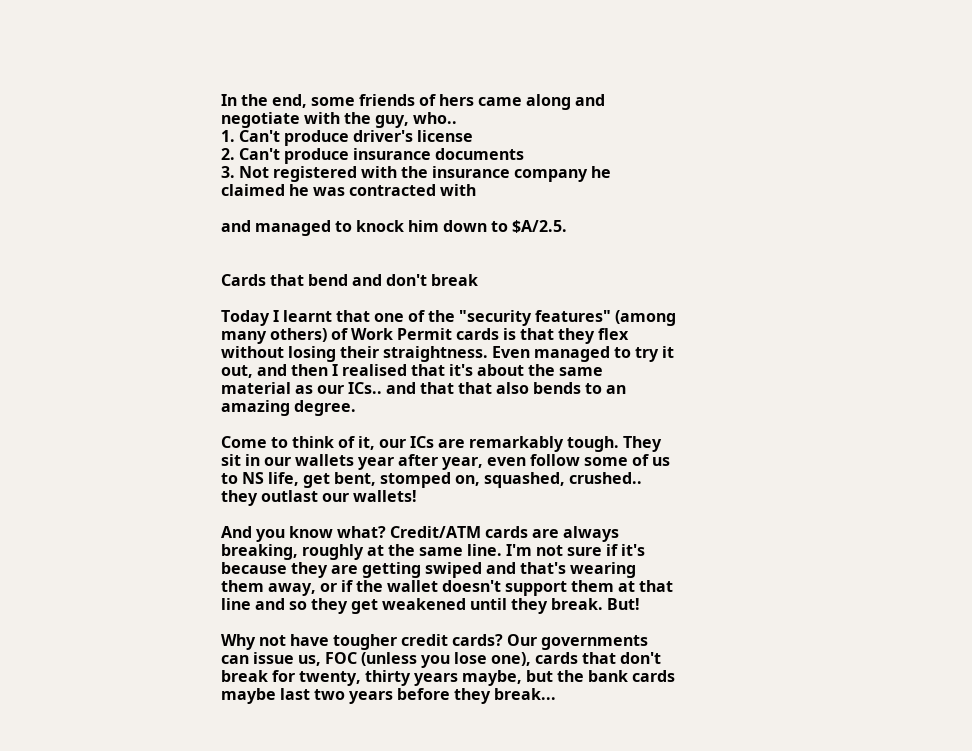In the end, some friends of hers came along and negotiate with the guy, who..
1. Can't produce driver's license
2. Can't produce insurance documents
3. Not registered with the insurance company he claimed he was contracted with

and managed to knock him down to $A/2.5.


Cards that bend and don't break

Today I learnt that one of the "security features" (among many others) of Work Permit cards is that they flex without losing their straightness. Even managed to try it out, and then I realised that it's about the same material as our ICs.. and that that also bends to an amazing degree.

Come to think of it, our ICs are remarkably tough. They sit in our wallets year after year, even follow some of us to NS life, get bent, stomped on, squashed, crushed.. they outlast our wallets!

And you know what? Credit/ATM cards are always breaking, roughly at the same line. I'm not sure if it's because they are getting swiped and that's wearing them away, or if the wallet doesn't support them at that line and so they get weakened until they break. But!

Why not have tougher credit cards? Our governments can issue us, FOC (unless you lose one), cards that don't break for twenty, thirty years maybe, but the bank cards maybe last two years before they break...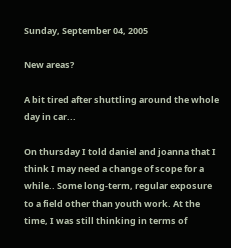Sunday, September 04, 2005

New areas?

A bit tired after shuttling around the whole day in car...

On thursday I told daniel and joanna that I think I may need a change of scope for a while.. Some long-term, regular exposure to a field other than youth work. At the time, I was still thinking in terms of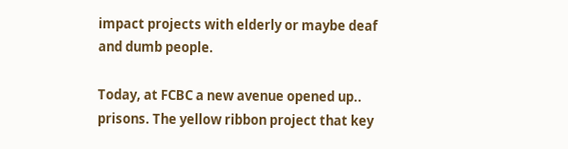impact projects with elderly or maybe deaf and dumb people.

Today, at FCBC a new avenue opened up.. prisons. The yellow ribbon project that key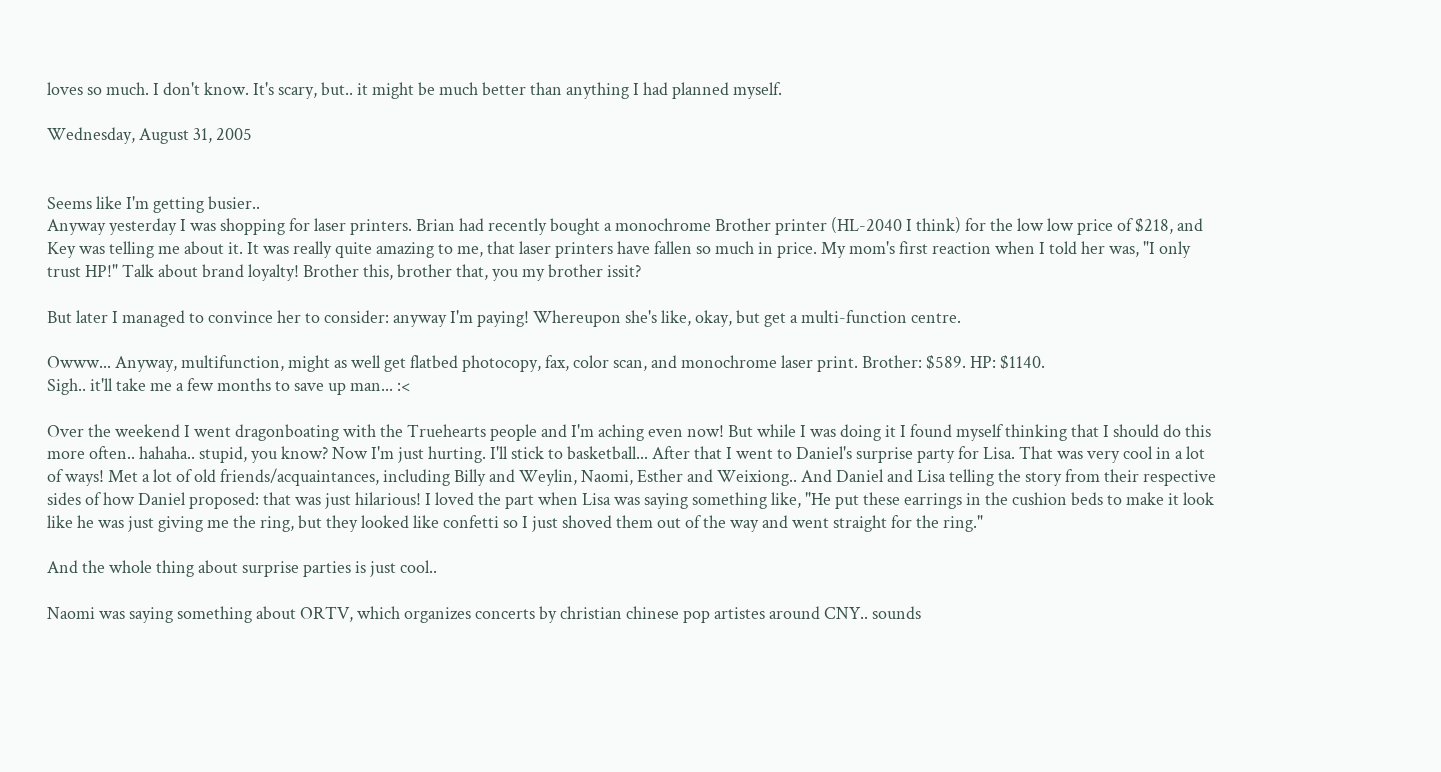loves so much. I don't know. It's scary, but.. it might be much better than anything I had planned myself.

Wednesday, August 31, 2005


Seems like I'm getting busier..
Anyway yesterday I was shopping for laser printers. Brian had recently bought a monochrome Brother printer (HL-2040 I think) for the low low price of $218, and Key was telling me about it. It was really quite amazing to me, that laser printers have fallen so much in price. My mom's first reaction when I told her was, "I only trust HP!" Talk about brand loyalty! Brother this, brother that, you my brother issit?

But later I managed to convince her to consider: anyway I'm paying! Whereupon she's like, okay, but get a multi-function centre.

Owww... Anyway, multifunction, might as well get flatbed photocopy, fax, color scan, and monochrome laser print. Brother: $589. HP: $1140.
Sigh.. it'll take me a few months to save up man... :<

Over the weekend I went dragonboating with the Truehearts people and I'm aching even now! But while I was doing it I found myself thinking that I should do this more often.. hahaha.. stupid, you know? Now I'm just hurting. I'll stick to basketball... After that I went to Daniel's surprise party for Lisa. That was very cool in a lot of ways! Met a lot of old friends/acquaintances, including Billy and Weylin, Naomi, Esther and Weixiong.. And Daniel and Lisa telling the story from their respective sides of how Daniel proposed: that was just hilarious! I loved the part when Lisa was saying something like, "He put these earrings in the cushion beds to make it look like he was just giving me the ring, but they looked like confetti so I just shoved them out of the way and went straight for the ring."

And the whole thing about surprise parties is just cool..

Naomi was saying something about ORTV, which organizes concerts by christian chinese pop artistes around CNY.. sounds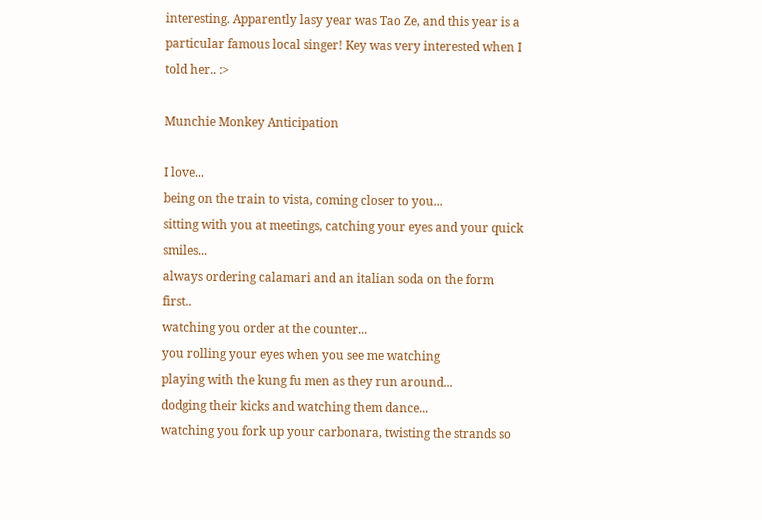interesting. Apparently lasy year was Tao Ze, and this year is a particular famous local singer! Key was very interested when I told her.. :>

Munchie Monkey Anticipation

I love...
being on the train to vista, coming closer to you...
sitting with you at meetings, catching your eyes and your quick smiles...
always ordering calamari and an italian soda on the form first..
watching you order at the counter...
you rolling your eyes when you see me watching
playing with the kung fu men as they run around...
dodging their kicks and watching them dance...
watching you fork up your carbonara, twisting the strands so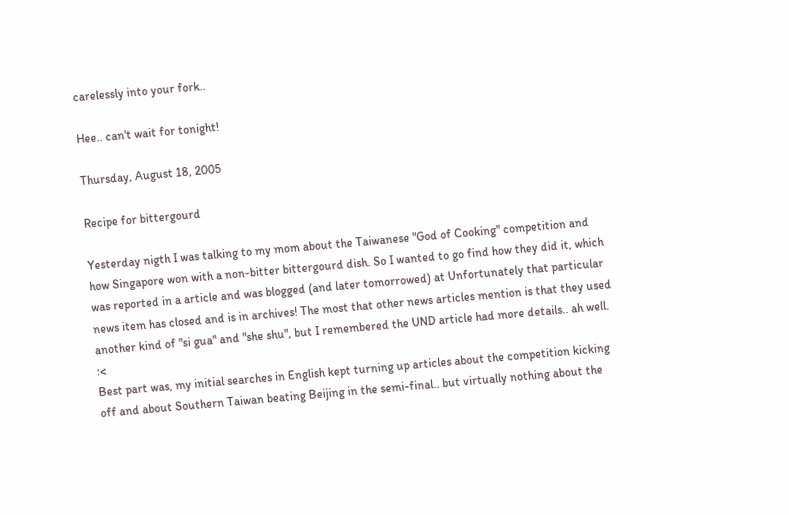carelessly into your fork..

Hee.. can't wait for tonight!

Thursday, August 18, 2005

Recipe for bittergourd

Yesterday nigth I was talking to my mom about the Taiwanese "God of Cooking" competition and how Singapore won with a non-bitter bittergourd dish. So I wanted to go find how they did it, which was reported in a article and was blogged (and later tomorrowed) at Unfortunately that particular news item has closed and is in archives! The most that other news articles mention is that they used another kind of "si gua" and "she shu", but I remembered the UND article had more details.. ah well. :<
Best part was, my initial searches in English kept turning up articles about the competition kicking off and about Southern Taiwan beating Beijing in the semi-final.. but virtually nothing about the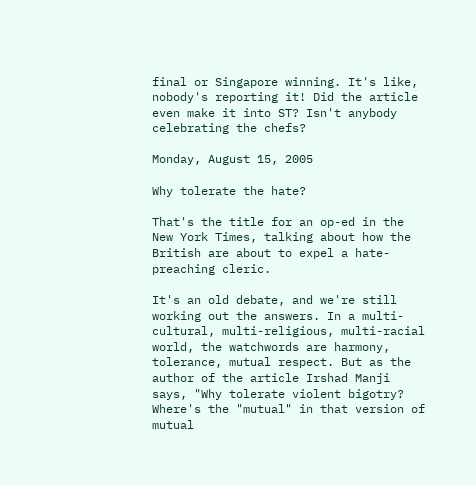final or Singapore winning. It's like, nobody's reporting it! Did the article even make it into ST? Isn't anybody celebrating the chefs?

Monday, August 15, 2005

Why tolerate the hate?

That's the title for an op-ed in the New York Times, talking about how the British are about to expel a hate-preaching cleric.

It's an old debate, and we're still working out the answers. In a multi-cultural, multi-religious, multi-racial world, the watchwords are harmony, tolerance, mutual respect. But as the author of the article Irshad Manji says, "Why tolerate violent bigotry? Where's the "mutual" in that version of mutual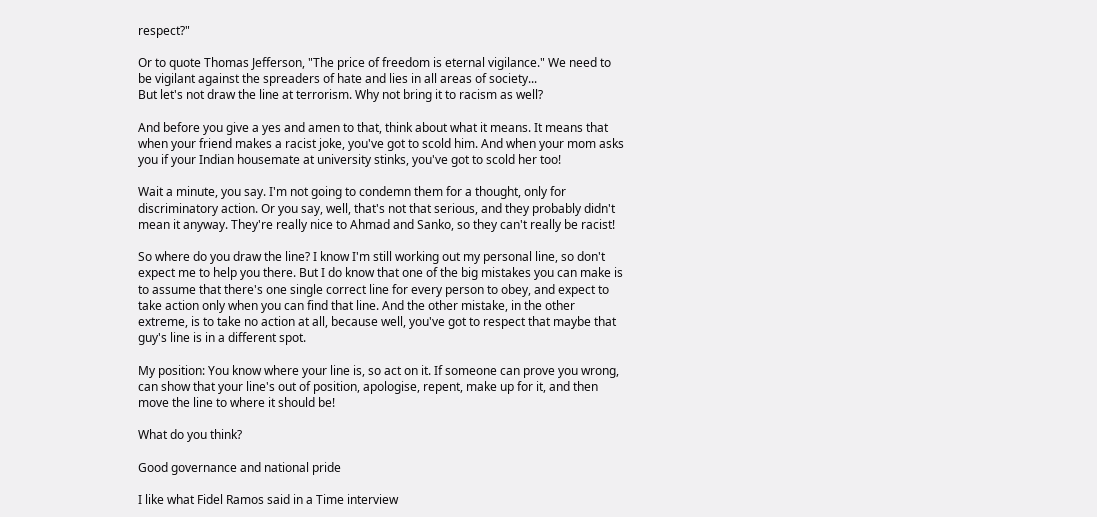respect?"

Or to quote Thomas Jefferson, "The price of freedom is eternal vigilance." We need to be vigilant against the spreaders of hate and lies in all areas of society...
But let's not draw the line at terrorism. Why not bring it to racism as well?

And before you give a yes and amen to that, think about what it means. It means that when your friend makes a racist joke, you've got to scold him. And when your mom asks you if your Indian housemate at university stinks, you've got to scold her too!

Wait a minute, you say. I'm not going to condemn them for a thought, only for discriminatory action. Or you say, well, that's not that serious, and they probably didn't mean it anyway. They're really nice to Ahmad and Sanko, so they can't really be racist!

So where do you draw the line? I know I'm still working out my personal line, so don't expect me to help you there. But I do know that one of the big mistakes you can make is to assume that there's one single correct line for every person to obey, and expect to take action only when you can find that line. And the other mistake, in the other extreme, is to take no action at all, because well, you've got to respect that maybe that guy's line is in a different spot.

My position: You know where your line is, so act on it. If someone can prove you wrong, can show that your line's out of position, apologise, repent, make up for it, and then move the line to where it should be!

What do you think?

Good governance and national pride

I like what Fidel Ramos said in a Time interview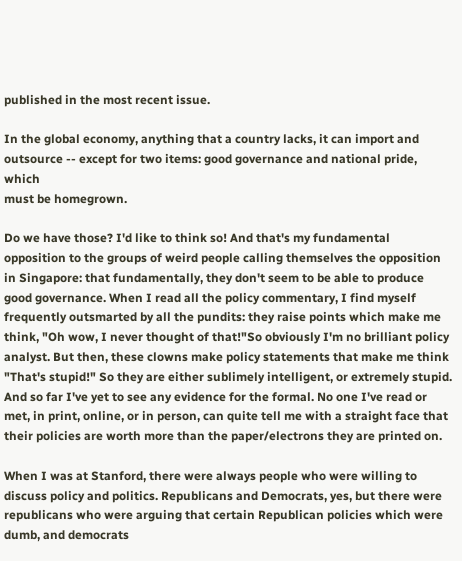published in the most recent issue.

In the global economy, anything that a country lacks, it can import and
outsource -- except for two items: good governance and national pride, which
must be homegrown.

Do we have those? I'd like to think so! And that's my fundamental opposition to the groups of weird people calling themselves the opposition in Singapore: that fundamentally, they don't seem to be able to produce good governance. When I read all the policy commentary, I find myself frequently outsmarted by all the pundits: they raise points which make me think, "Oh wow, I never thought of that!"So obviously I'm no brilliant policy analyst. But then, these clowns make policy statements that make me think "That's stupid!" So they are either sublimely intelligent, or extremely stupid. And so far I've yet to see any evidence for the formal. No one I've read or met, in print, online, or in person, can quite tell me with a straight face that their policies are worth more than the paper/electrons they are printed on.

When I was at Stanford, there were always people who were willing to discuss policy and politics. Republicans and Democrats, yes, but there were republicans who were arguing that certain Republican policies which were dumb, and democrats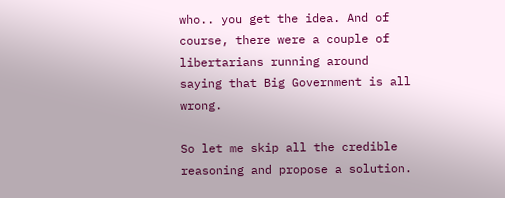who.. you get the idea. And of course, there were a couple of libertarians running around saying that Big Government is all wrong.

So let me skip all the credible reasoning and propose a solution.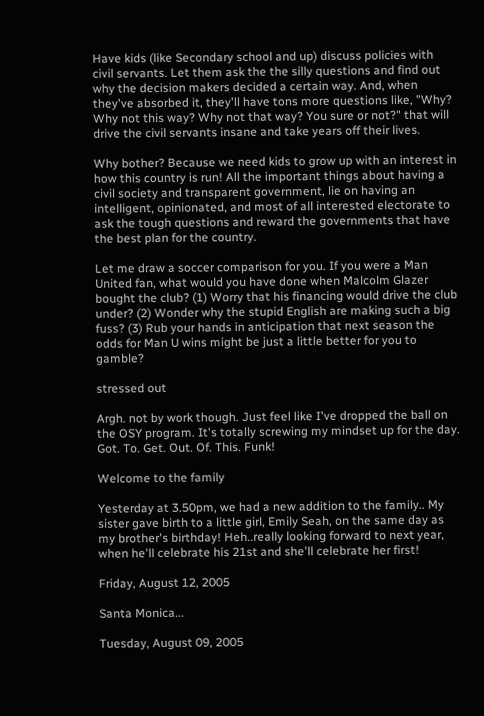Have kids (like Secondary school and up) discuss policies with civil servants. Let them ask the the silly questions and find out why the decision makers decided a certain way. And, when they've absorbed it, they'll have tons more questions like, "Why? Why not this way? Why not that way? You sure or not?" that will drive the civil servants insane and take years off their lives.

Why bother? Because we need kids to grow up with an interest in how this country is run! All the important things about having a civil society and transparent government, lie on having an intelligent, opinionated, and most of all interested electorate to ask the tough questions and reward the governments that have the best plan for the country.

Let me draw a soccer comparison for you. If you were a Man United fan, what would you have done when Malcolm Glazer bought the club? (1) Worry that his financing would drive the club under? (2) Wonder why the stupid English are making such a big fuss? (3) Rub your hands in anticipation that next season the odds for Man U wins might be just a little better for you to gamble?

stressed out

Argh. not by work though. Just feel like I've dropped the ball on the OSY program. It's totally screwing my mindset up for the day. Got. To. Get. Out. Of. This. Funk!

Welcome to the family

Yesterday at 3.50pm, we had a new addition to the family.. My sister gave birth to a little girl, Emily Seah, on the same day as my brother's birthday! Heh..really looking forward to next year, when he'll celebrate his 21st and she'll celebrate her first!

Friday, August 12, 2005

Santa Monica...

Tuesday, August 09, 2005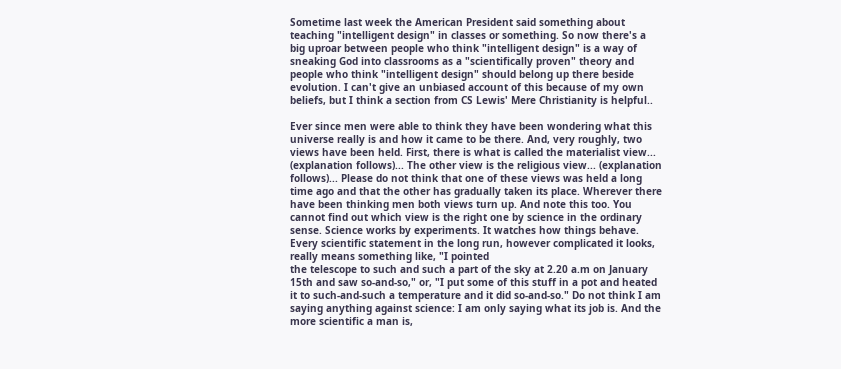Sometime last week the American President said something about teaching "intelligent design" in classes or something. So now there's a big uproar between people who think "intelligent design" is a way of sneaking God into classrooms as a "scientifically proven" theory and people who think "intelligent design" should belong up there beside evolution. I can't give an unbiased account of this because of my own beliefs, but I think a section from CS Lewis' Mere Christianity is helpful..

Ever since men were able to think they have been wondering what this universe really is and how it came to be there. And, very roughly, two views have been held. First, there is what is called the materialist view... (explanation follows)... The other view is the religious view... (explanation follows)... Please do not think that one of these views was held a long time ago and that the other has gradually taken its place. Wherever there have been thinking men both views turn up. And note this too. You cannot find out which view is the right one by science in the ordinary sense. Science works by experiments. It watches how things behave. Every scientific statement in the long run, however complicated it looks, really means something like, "I pointed
the telescope to such and such a part of the sky at 2.20 a.m on January 15th and saw so-and-so," or, "I put some of this stuff in a pot and heated it to such-and-such a temperature and it did so-and-so." Do not think I am saying anything against science: I am only saying what its job is. And the more scientific a man is,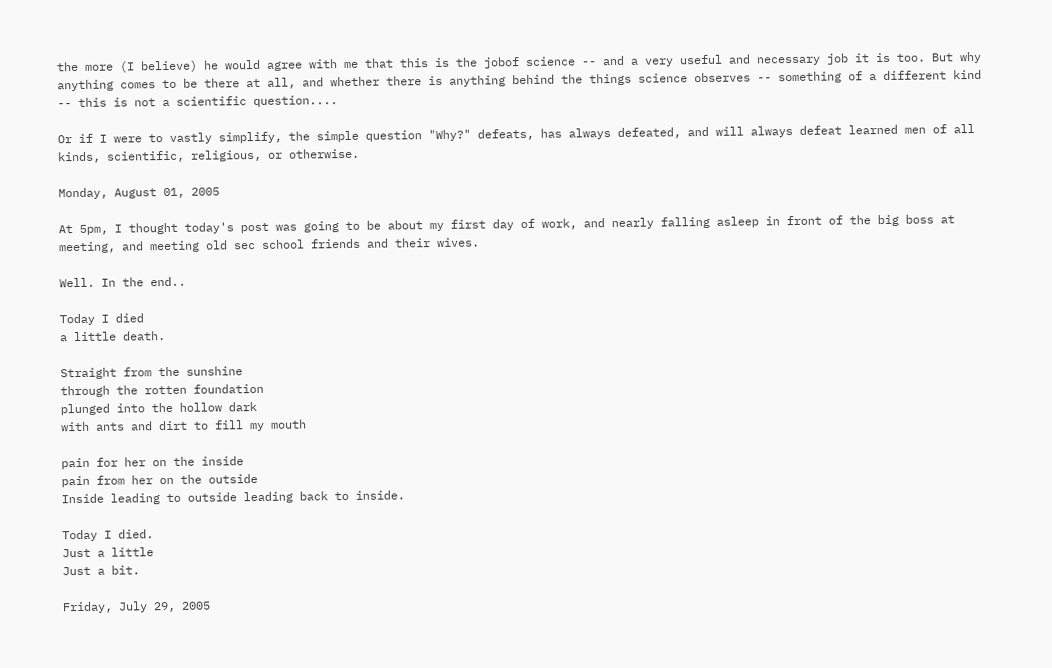the more (I believe) he would agree with me that this is the jobof science -- and a very useful and necessary job it is too. But why anything comes to be there at all, and whether there is anything behind the things science observes -- something of a different kind -- this is not a scientific question....

Or if I were to vastly simplify, the simple question "Why?" defeats, has always defeated, and will always defeat learned men of all kinds, scientific, religious, or otherwise.

Monday, August 01, 2005

At 5pm, I thought today's post was going to be about my first day of work, and nearly falling asleep in front of the big boss at meeting, and meeting old sec school friends and their wives.

Well. In the end..

Today I died
a little death.

Straight from the sunshine
through the rotten foundation
plunged into the hollow dark
with ants and dirt to fill my mouth

pain for her on the inside
pain from her on the outside
Inside leading to outside leading back to inside.

Today I died.
Just a little
Just a bit.

Friday, July 29, 2005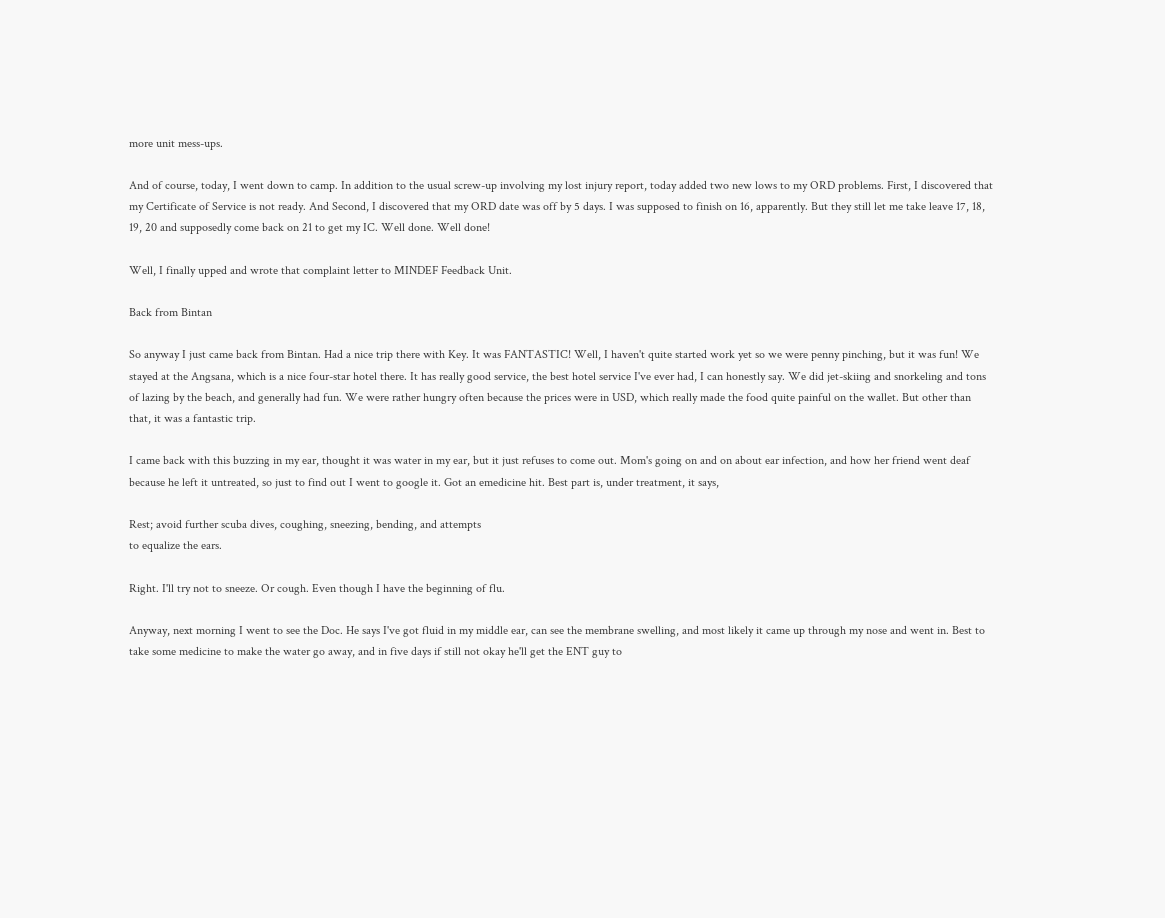more unit mess-ups.

And of course, today, I went down to camp. In addition to the usual screw-up involving my lost injury report, today added two new lows to my ORD problems. First, I discovered that my Certificate of Service is not ready. And Second, I discovered that my ORD date was off by 5 days. I was supposed to finish on 16, apparently. But they still let me take leave 17, 18, 19, 20 and supposedly come back on 21 to get my IC. Well done. Well done!

Well, I finally upped and wrote that complaint letter to MINDEF Feedback Unit.

Back from Bintan

So anyway I just came back from Bintan. Had a nice trip there with Key. It was FANTASTIC! Well, I haven't quite started work yet so we were penny pinching, but it was fun! We stayed at the Angsana, which is a nice four-star hotel there. It has really good service, the best hotel service I've ever had, I can honestly say. We did jet-skiing and snorkeling and tons of lazing by the beach, and generally had fun. We were rather hungry often because the prices were in USD, which really made the food quite painful on the wallet. But other than that, it was a fantastic trip.

I came back with this buzzing in my ear, thought it was water in my ear, but it just refuses to come out. Mom's going on and on about ear infection, and how her friend went deaf because he left it untreated, so just to find out I went to google it. Got an emedicine hit. Best part is, under treatment, it says,

Rest; avoid further scuba dives, coughing, sneezing, bending, and attempts
to equalize the ears.

Right. I'll try not to sneeze. Or cough. Even though I have the beginning of flu.

Anyway, next morning I went to see the Doc. He says I've got fluid in my middle ear, can see the membrane swelling, and most likely it came up through my nose and went in. Best to take some medicine to make the water go away, and in five days if still not okay he'll get the ENT guy to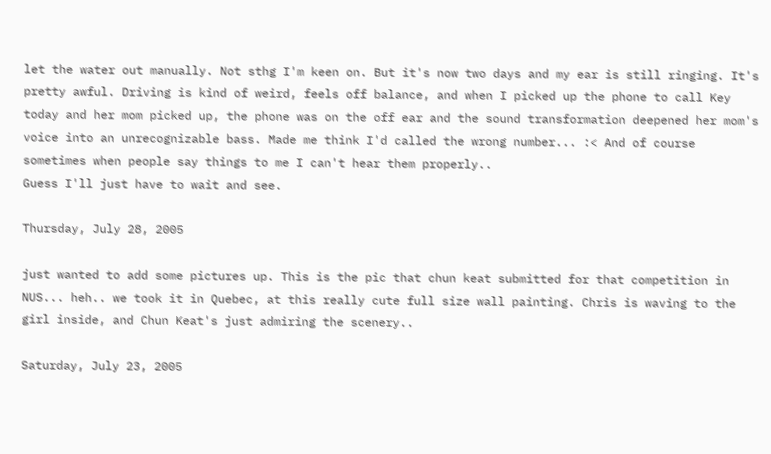let the water out manually. Not sthg I'm keen on. But it's now two days and my ear is still ringing. It's pretty awful. Driving is kind of weird, feels off balance, and when I picked up the phone to call Key today and her mom picked up, the phone was on the off ear and the sound transformation deepened her mom's voice into an unrecognizable bass. Made me think I'd called the wrong number... :< And of course sometimes when people say things to me I can't hear them properly..
Guess I'll just have to wait and see.

Thursday, July 28, 2005

just wanted to add some pictures up. This is the pic that chun keat submitted for that competition in NUS... heh.. we took it in Quebec, at this really cute full size wall painting. Chris is waving to the girl inside, and Chun Keat's just admiring the scenery..

Saturday, July 23, 2005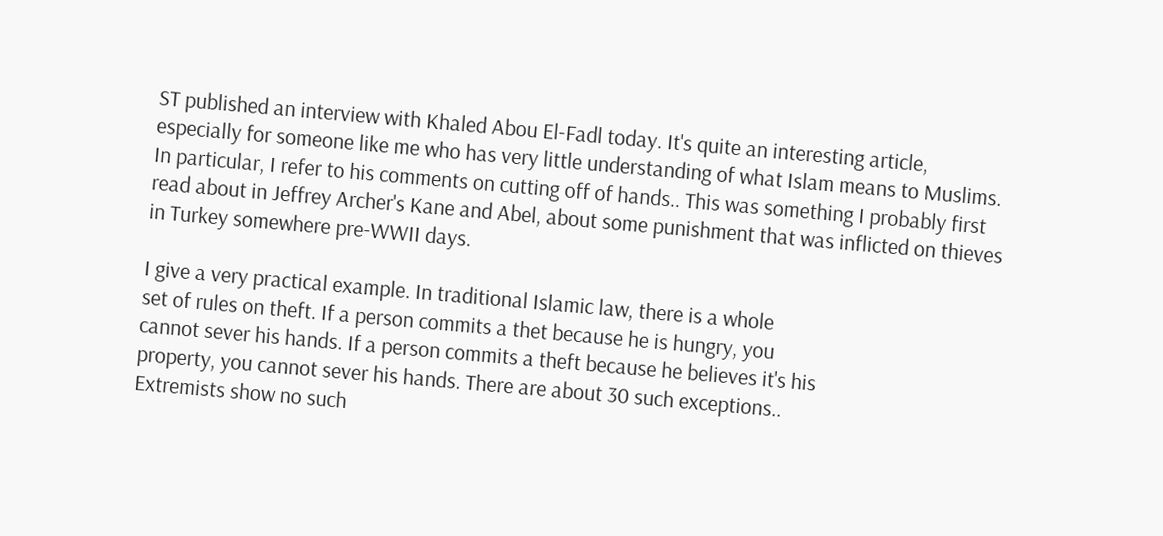ST published an interview with Khaled Abou El-Fadl today. It's quite an interesting article, especially for someone like me who has very little understanding of what Islam means to Muslims. In particular, I refer to his comments on cutting off of hands.. This was something I probably first read about in Jeffrey Archer's Kane and Abel, about some punishment that was inflicted on thieves in Turkey somewhere pre-WWII days.

I give a very practical example. In traditional Islamic law, there is a whole
set of rules on theft. If a person commits a thet because he is hungry, you
cannot sever his hands. If a person commits a theft because he believes it's his
property, you cannot sever his hands. There are about 30 such exceptions..
Extremists show no such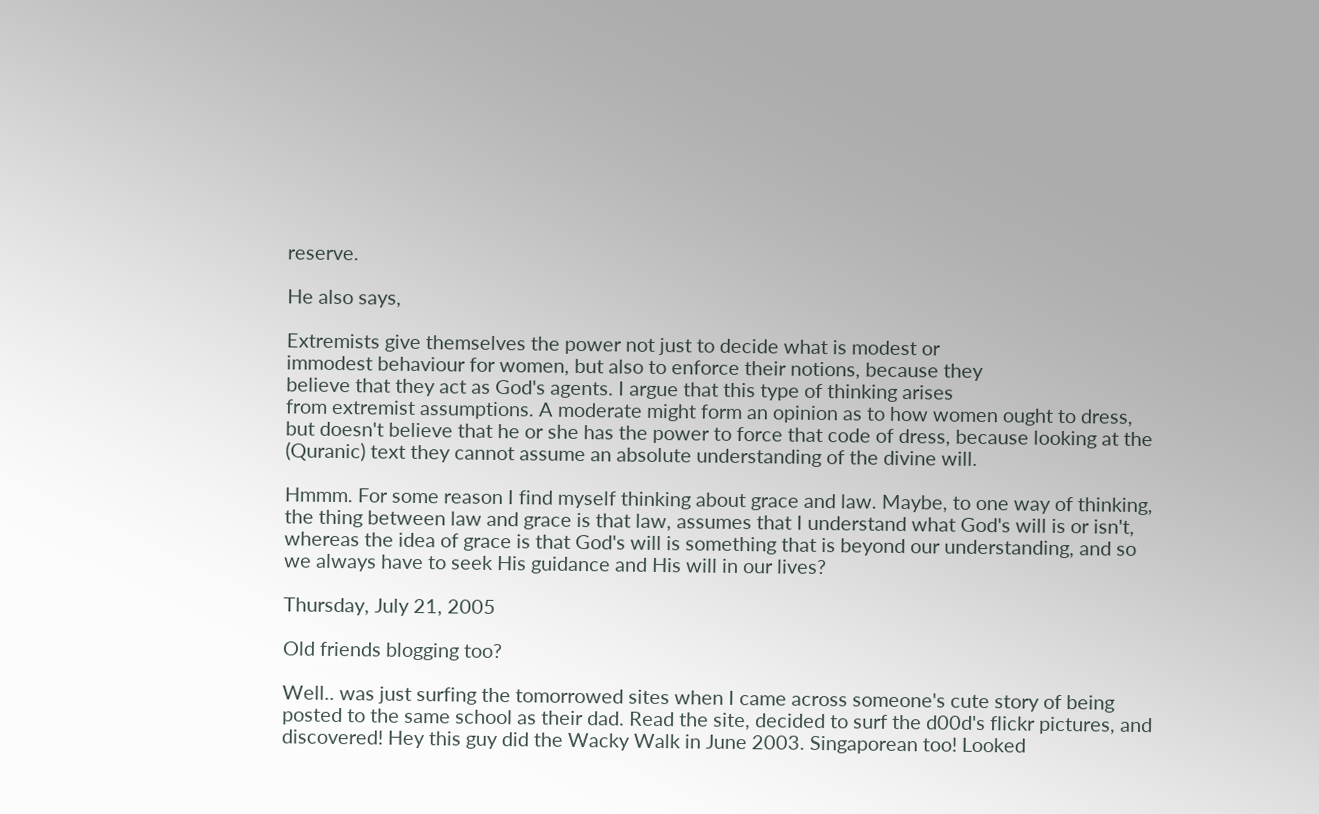reserve.

He also says,

Extremists give themselves the power not just to decide what is modest or
immodest behaviour for women, but also to enforce their notions, because they
believe that they act as God's agents. I argue that this type of thinking arises
from extremist assumptions. A moderate might form an opinion as to how women ought to dress, but doesn't believe that he or she has the power to force that code of dress, because looking at the (Quranic) text they cannot assume an absolute understanding of the divine will.

Hmmm. For some reason I find myself thinking about grace and law. Maybe, to one way of thinking, the thing between law and grace is that law, assumes that I understand what God's will is or isn't, whereas the idea of grace is that God's will is something that is beyond our understanding, and so we always have to seek His guidance and His will in our lives?

Thursday, July 21, 2005

Old friends blogging too?

Well.. was just surfing the tomorrowed sites when I came across someone's cute story of being posted to the same school as their dad. Read the site, decided to surf the d00d's flickr pictures, and discovered! Hey this guy did the Wacky Walk in June 2003. Singaporean too! Looked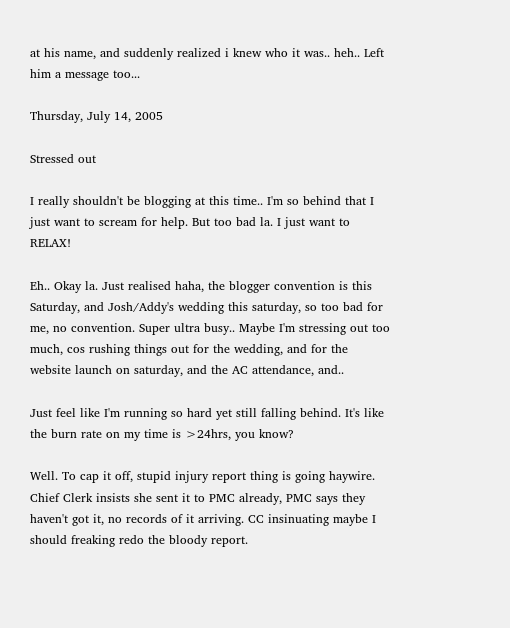at his name, and suddenly realized i knew who it was.. heh.. Left him a message too...

Thursday, July 14, 2005

Stressed out

I really shouldn't be blogging at this time.. I'm so behind that I just want to scream for help. But too bad la. I just want to RELAX!

Eh.. Okay la. Just realised haha, the blogger convention is this Saturday, and Josh/Addy's wedding this saturday, so too bad for me, no convention. Super ultra busy.. Maybe I'm stressing out too much, cos rushing things out for the wedding, and for the website launch on saturday, and the AC attendance, and..

Just feel like I'm running so hard yet still falling behind. It's like the burn rate on my time is >24hrs, you know?

Well. To cap it off, stupid injury report thing is going haywire. Chief Clerk insists she sent it to PMC already, PMC says they haven't got it, no records of it arriving. CC insinuating maybe I should freaking redo the bloody report.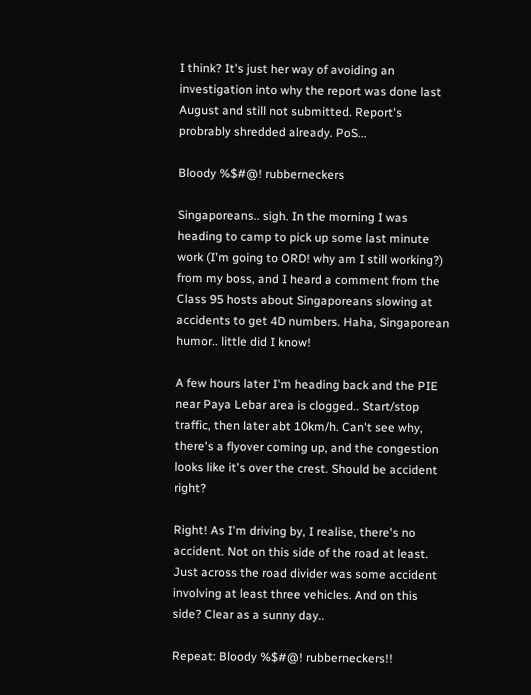I think? It's just her way of avoiding an investigation into why the report was done last August and still not submitted. Report's probrably shredded already. PoS...

Bloody %$#@! rubberneckers

Singaporeans.. sigh. In the morning I was heading to camp to pick up some last minute work (I'm going to ORD! why am I still working?) from my boss, and I heard a comment from the Class 95 hosts about Singaporeans slowing at accidents to get 4D numbers. Haha, Singaporean humor.. little did I know!

A few hours later I'm heading back and the PIE near Paya Lebar area is clogged.. Start/stop traffic, then later abt 10km/h. Can't see why, there's a flyover coming up, and the congestion looks like it's over the crest. Should be accident right?

Right! As I'm driving by, I realise, there's no accident. Not on this side of the road at least. Just across the road divider was some accident involving at least three vehicles. And on this side? Clear as a sunny day..

Repeat: Bloody %$#@! rubberneckers!!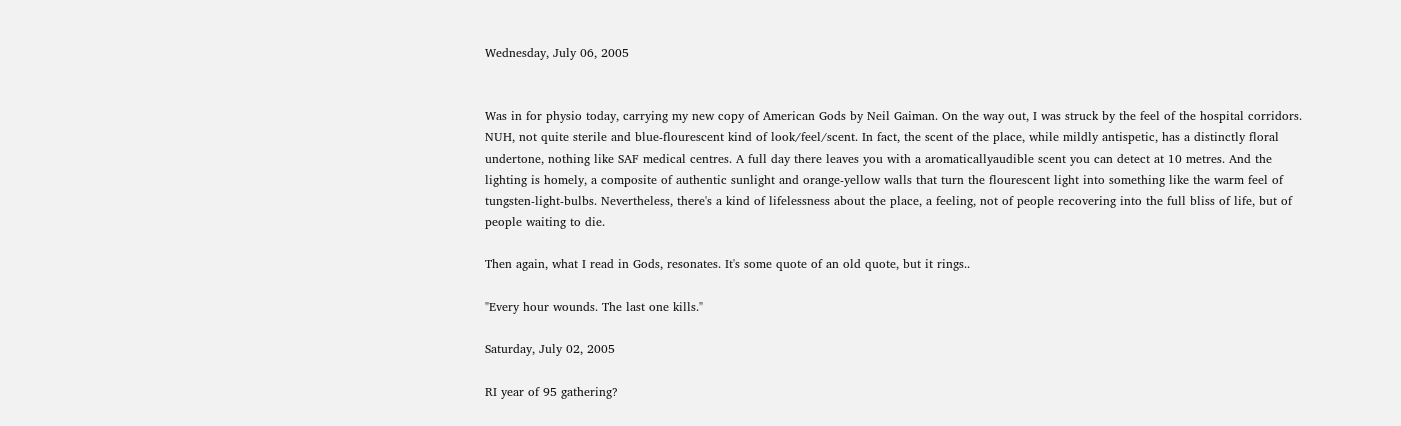Wednesday, July 06, 2005


Was in for physio today, carrying my new copy of American Gods by Neil Gaiman. On the way out, I was struck by the feel of the hospital corridors. NUH, not quite sterile and blue-flourescent kind of look/feel/scent. In fact, the scent of the place, while mildly antispetic, has a distinctly floral undertone, nothing like SAF medical centres. A full day there leaves you with a aromaticallyaudible scent you can detect at 10 metres. And the lighting is homely, a composite of authentic sunlight and orange-yellow walls that turn the flourescent light into something like the warm feel of tungsten-light-bulbs. Nevertheless, there's a kind of lifelessness about the place, a feeling, not of people recovering into the full bliss of life, but of people waiting to die.

Then again, what I read in Gods, resonates. It's some quote of an old quote, but it rings..

"Every hour wounds. The last one kills."

Saturday, July 02, 2005

RI year of 95 gathering?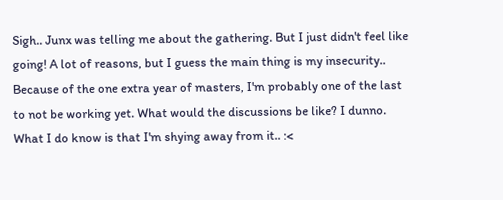Sigh.. Junx was telling me about the gathering. But I just didn't feel like going! A lot of reasons, but I guess the main thing is my insecurity.. Because of the one extra year of masters, I'm probably one of the last to not be working yet. What would the discussions be like? I dunno. What I do know is that I'm shying away from it.. :<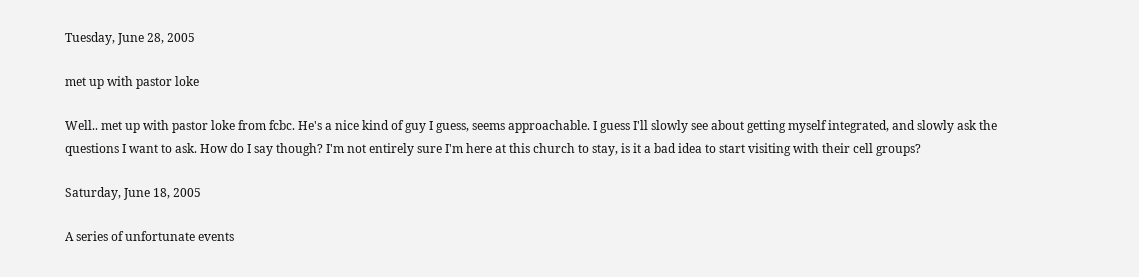Tuesday, June 28, 2005

met up with pastor loke

Well.. met up with pastor loke from fcbc. He's a nice kind of guy I guess, seems approachable. I guess I'll slowly see about getting myself integrated, and slowly ask the questions I want to ask. How do I say though? I'm not entirely sure I'm here at this church to stay, is it a bad idea to start visiting with their cell groups?

Saturday, June 18, 2005

A series of unfortunate events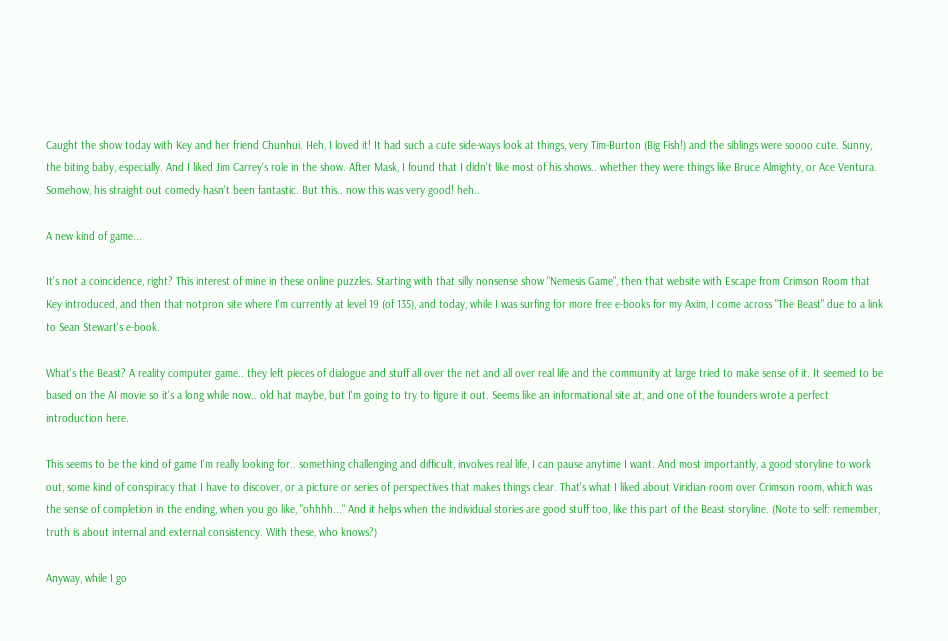Caught the show today with Key and her friend Chunhui. Heh, I loved it! It had such a cute side-ways look at things, very Tim-Burton (Big Fish!) and the siblings were soooo cute. Sunny, the biting baby, especially. And I liked Jim Carrey's role in the show. After Mask, I found that I didn't like most of his shows.. whether they were things like Bruce Almighty, or Ace Ventura. Somehow, his straight out comedy hasn't been fantastic. But this.. now this was very good! heh..

A new kind of game...

It's not a coincidence, right? This interest of mine in these online puzzles. Starting with that silly nonsense show "Nemesis Game", then that website with Escape from Crimson Room that Key introduced, and then that notpron site where I'm currently at level 19 (of 135), and today, while I was surfing for more free e-books for my Axim, I come across "The Beast" due to a link to Sean Stewart's e-book.

What's the Beast? A reality computer game.. they left pieces of dialogue and stuff all over the net and all over real life and the community at large tried to make sense of it. It seemed to be based on the AI movie so it's a long while now.. old hat maybe, but I'm going to try to figure it out. Seems like an informational site at, and one of the founders wrote a perfect introduction here.

This seems to be the kind of game I'm really looking for.. something challenging and difficult, involves real life, I can pause anytime I want. And most importantly, a good storyline to work out, some kind of conspiracy that I have to discover, or a picture or series of perspectives that makes things clear. That's what I liked about Viridian room over Crimson room, which was the sense of completion in the ending, when you go like, "ohhhh..." And it helps when the individual stories are good stuff too, like this part of the Beast storyline. (Note to self: remember, truth is about internal and external consistency. With these, who knows?)

Anyway, while I go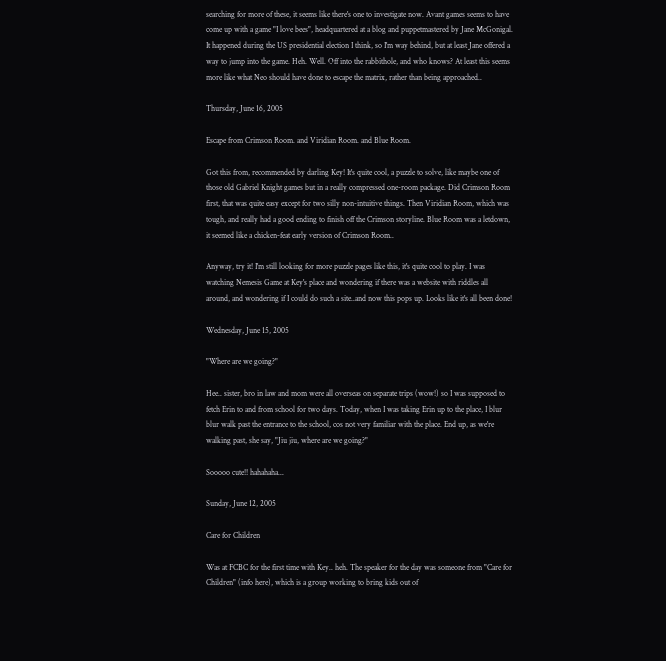searching for more of these, it seems like there's one to investigate now. Avant games seems to have come up with a game "I love bees", headquartered at a blog and puppetmastered by Jane McGonigal. It happened during the US presidential election I think, so I'm way behind, but at least Jane offered a way to jump into the game. Heh. Well. Off into the rabbithole, and who knows? At least this seems more like what Neo should have done to escape the matrix, rather than being approached..

Thursday, June 16, 2005

Escape from Crimson Room. and Viridian Room. and Blue Room.

Got this from, recommended by darling Key! It's quite cool, a puzzle to solve, like maybe one of those old Gabriel Knight games but in a really compressed one-room package. Did Crimson Room first, that was quite easy except for two silly non-intuitive things. Then Viridian Room, which was tough, and really had a good ending to finish off the Crimson storyline. Blue Room was a letdown, it seemed like a chicken-feat early version of Crimson Room..

Anyway, try it! I'm still looking for more puzzle pages like this, it's quite cool to play. I was watching Nemesis Game at Key's place and wondering if there was a website with riddles all around, and wondering if I could do such a site..and now this pops up. Looks like it's all been done!

Wednesday, June 15, 2005

"Where are we going?"

Hee.. sister, bro in law and mom were all overseas on separate trips (wow!) so I was supposed to fetch Erin to and from school for two days. Today, when I was taking Erin up to the place, I blur blur walk past the entrance to the school, cos not very familiar with the place. End up, as we're walking past, she say, "Jiu jiu, where are we going?"

Sooooo cute!! hahahaha...

Sunday, June 12, 2005

Care for Children

Was at FCBC for the first time with Key.. heh. The speaker for the day was someone from "Care for Children" (info here), which is a group working to bring kids out of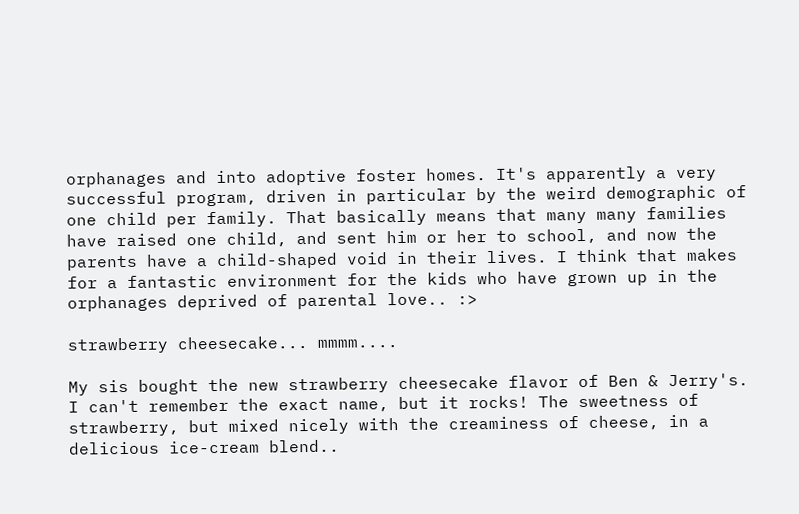orphanages and into adoptive foster homes. It's apparently a very successful program, driven in particular by the weird demographic of one child per family. That basically means that many many families have raised one child, and sent him or her to school, and now the parents have a child-shaped void in their lives. I think that makes for a fantastic environment for the kids who have grown up in the orphanages deprived of parental love.. :>

strawberry cheesecake... mmmm....

My sis bought the new strawberry cheesecake flavor of Ben & Jerry's. I can't remember the exact name, but it rocks! The sweetness of strawberry, but mixed nicely with the creaminess of cheese, in a delicious ice-cream blend..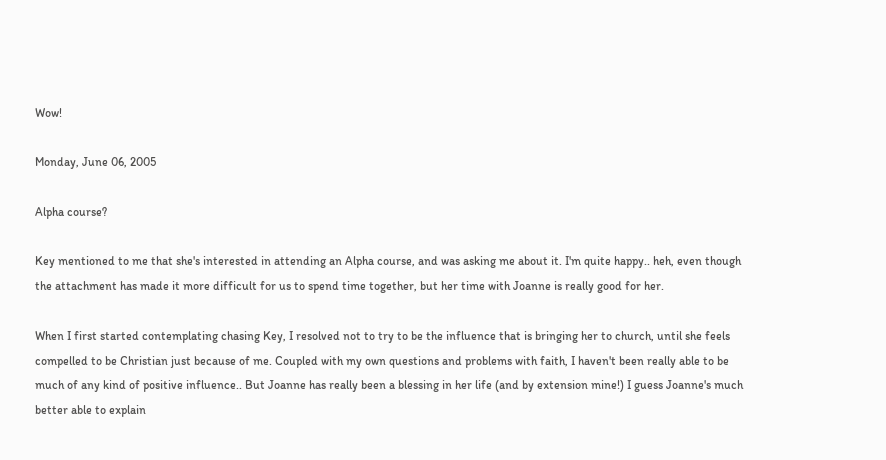Wow!

Monday, June 06, 2005

Alpha course?

Key mentioned to me that she's interested in attending an Alpha course, and was asking me about it. I'm quite happy.. heh, even though the attachment has made it more difficult for us to spend time together, but her time with Joanne is really good for her.

When I first started contemplating chasing Key, I resolved not to try to be the influence that is bringing her to church, until she feels compelled to be Christian just because of me. Coupled with my own questions and problems with faith, I haven't been really able to be much of any kind of positive influence.. But Joanne has really been a blessing in her life (and by extension mine!) I guess Joanne's much better able to explain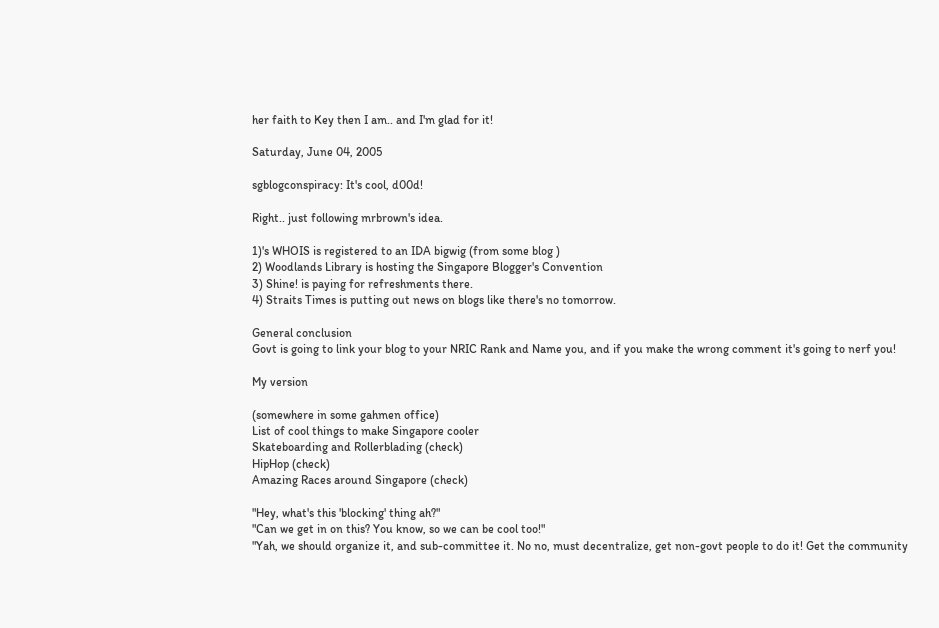her faith to Key then I am.. and I'm glad for it!

Saturday, June 04, 2005

sgblogconspiracy: It's cool, d00d!

Right.. just following mrbrown's idea.

1)'s WHOIS is registered to an IDA bigwig (from some blog )
2) Woodlands Library is hosting the Singapore Blogger's Convention
3) Shine! is paying for refreshments there.
4) Straits Times is putting out news on blogs like there's no tomorrow.

General conclusion
Govt is going to link your blog to your NRIC Rank and Name you, and if you make the wrong comment it's going to nerf you!

My version

(somewhere in some gahmen office)
List of cool things to make Singapore cooler
Skateboarding and Rollerblading (check)
HipHop (check)
Amazing Races around Singapore (check)

"Hey, what's this 'blocking' thing ah?"
"Can we get in on this? You know, so we can be cool too!"
"Yah, we should organize it, and sub-committee it. No no, must decentralize, get non-govt people to do it! Get the community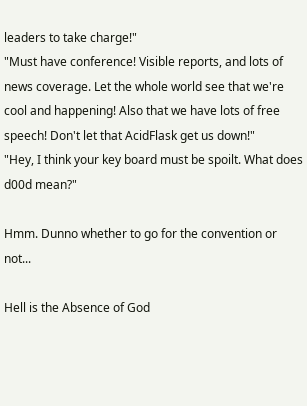leaders to take charge!"
"Must have conference! Visible reports, and lots of news coverage. Let the whole world see that we're cool and happening! Also that we have lots of free speech! Don't let that AcidFlask get us down!"
"Hey, I think your key board must be spoilt. What does d00d mean?"

Hmm. Dunno whether to go for the convention or not...

Hell is the Absence of God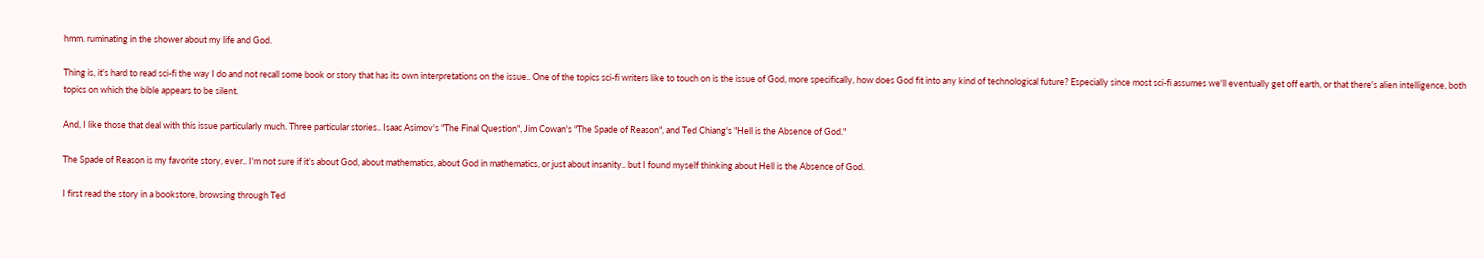hmm. ruminating in the shower about my life and God.

Thing is, it's hard to read sci-fi the way I do and not recall some book or story that has its own interpretations on the issue.. One of the topics sci-fi writers like to touch on is the issue of God, more specifically, how does God fit into any kind of technological future? Especially since most sci-fi assumes we'll eventually get off earth, or that there's alien intelligence, both topics on which the bible appears to be silent.

And, I like those that deal with this issue particularly much. Three particular stories.. Isaac Asimov's "The Final Question", Jim Cowan's "The Spade of Reason", and Ted Chiang's "Hell is the Absence of God."

The Spade of Reason is my favorite story, ever.. I'm not sure if it's about God, about mathematics, about God in mathematics, or just about insanity.. but I found myself thinking about Hell is the Absence of God.

I first read the story in a bookstore, browsing through Ted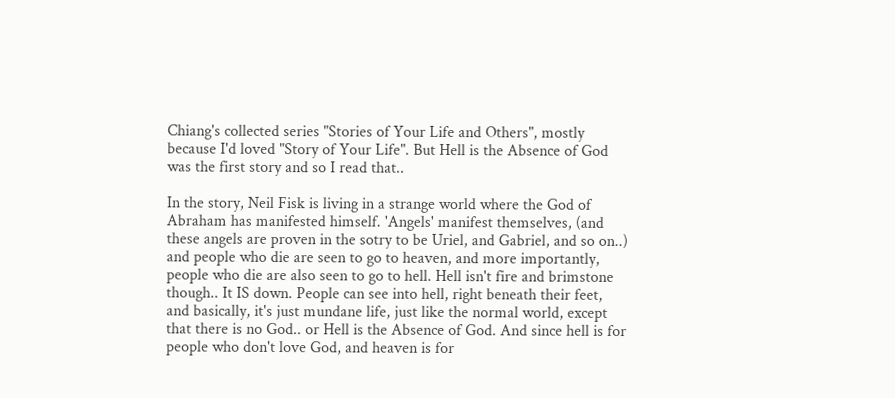Chiang's collected series "Stories of Your Life and Others", mostly because I'd loved "Story of Your Life". But Hell is the Absence of God was the first story and so I read that..

In the story, Neil Fisk is living in a strange world where the God of Abraham has manifested himself. 'Angels' manifest themselves, (and these angels are proven in the sotry to be Uriel, and Gabriel, and so on..) and people who die are seen to go to heaven, and more importantly, people who die are also seen to go to hell. Hell isn't fire and brimstone though.. It IS down. People can see into hell, right beneath their feet, and basically, it's just mundane life, just like the normal world, except that there is no God.. or Hell is the Absence of God. And since hell is for people who don't love God, and heaven is for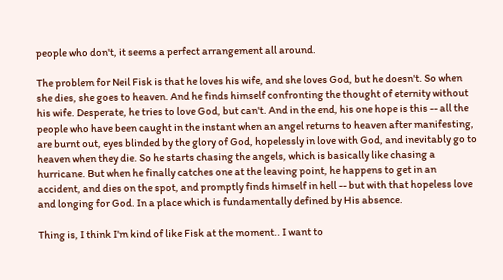people who don't, it seems a perfect arrangement all around.

The problem for Neil Fisk is that he loves his wife, and she loves God, but he doesn't. So when she dies, she goes to heaven. And he finds himself confronting the thought of eternity without his wife. Desperate, he tries to love God, but can't. And in the end, his one hope is this -- all the people who have been caught in the instant when an angel returns to heaven after manifesting, are burnt out, eyes blinded by the glory of God, hopelessly in love with God, and inevitably go to heaven when they die. So he starts chasing the angels, which is basically like chasing a hurricane. But when he finally catches one at the leaving point, he happens to get in an accident, and dies on the spot, and promptly finds himself in hell -- but with that hopeless love and longing for God. In a place which is fundamentally defined by His absence.

Thing is, I think I'm kind of like Fisk at the moment.. I want to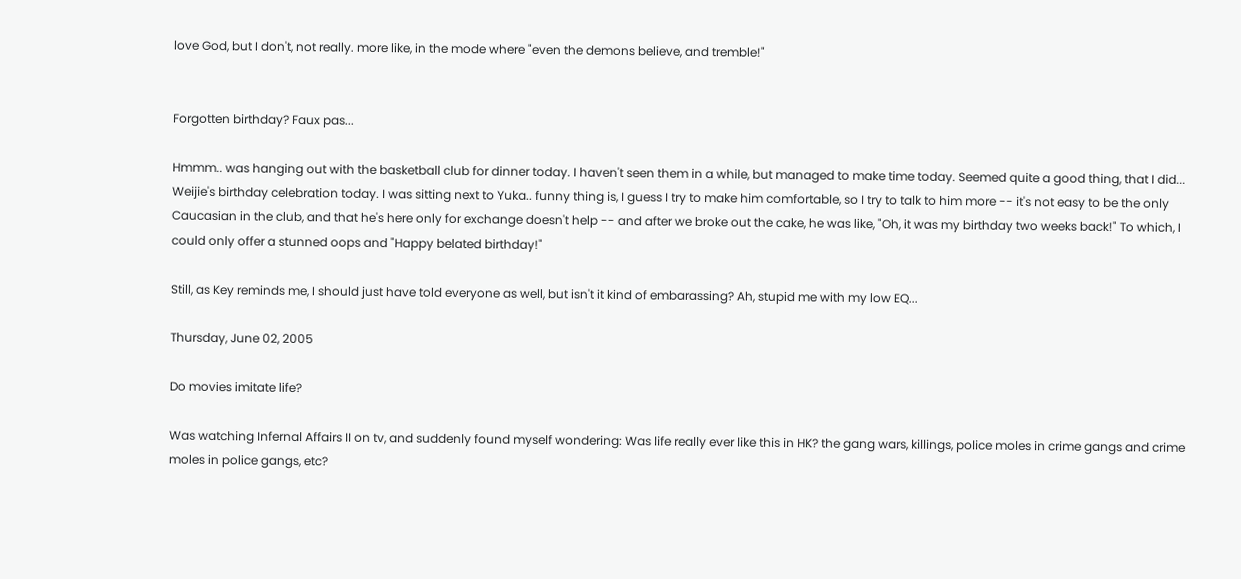love God, but I don't, not really. more like, in the mode where "even the demons believe, and tremble!"


Forgotten birthday? Faux pas...

Hmmm.. was hanging out with the basketball club for dinner today. I haven't seen them in a while, but managed to make time today. Seemed quite a good thing, that I did... Weijie's birthday celebration today. I was sitting next to Yuka.. funny thing is, I guess I try to make him comfortable, so I try to talk to him more -- it's not easy to be the only Caucasian in the club, and that he's here only for exchange doesn't help -- and after we broke out the cake, he was like, "Oh, it was my birthday two weeks back!" To which, I could only offer a stunned oops and "Happy belated birthday!"

Still, as Key reminds me, I should just have told everyone as well, but isn't it kind of embarassing? Ah, stupid me with my low EQ...

Thursday, June 02, 2005

Do movies imitate life?

Was watching Infernal Affairs II on tv, and suddenly found myself wondering: Was life really ever like this in HK? the gang wars, killings, police moles in crime gangs and crime moles in police gangs, etc?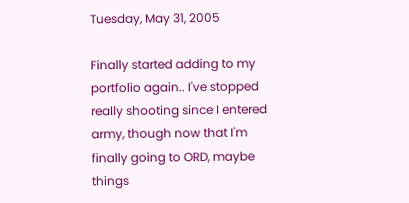Tuesday, May 31, 2005

Finally started adding to my portfolio again.. I've stopped really shooting since I entered army, though now that I'm finally going to ORD, maybe things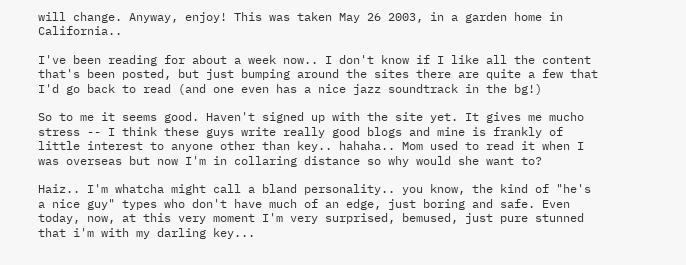will change. Anyway, enjoy! This was taken May 26 2003, in a garden home in California..

I've been reading for about a week now.. I don't know if I like all the content that's been posted, but just bumping around the sites there are quite a few that I'd go back to read (and one even has a nice jazz soundtrack in the bg!)

So to me it seems good. Haven't signed up with the site yet. It gives me mucho stress -- I think these guys write really good blogs and mine is frankly of little interest to anyone other than key.. hahaha.. Mom used to read it when I was overseas but now I'm in collaring distance so why would she want to?

Haiz.. I'm whatcha might call a bland personality.. you know, the kind of "he's a nice guy" types who don't have much of an edge, just boring and safe. Even today, now, at this very moment I'm very surprised, bemused, just pure stunned that i'm with my darling key...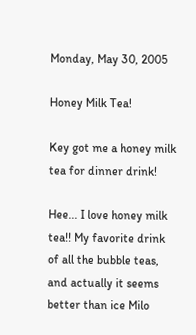Monday, May 30, 2005

Honey Milk Tea!

Key got me a honey milk tea for dinner drink!

Hee... I love honey milk tea!! My favorite drink of all the bubble teas, and actually it seems better than ice Milo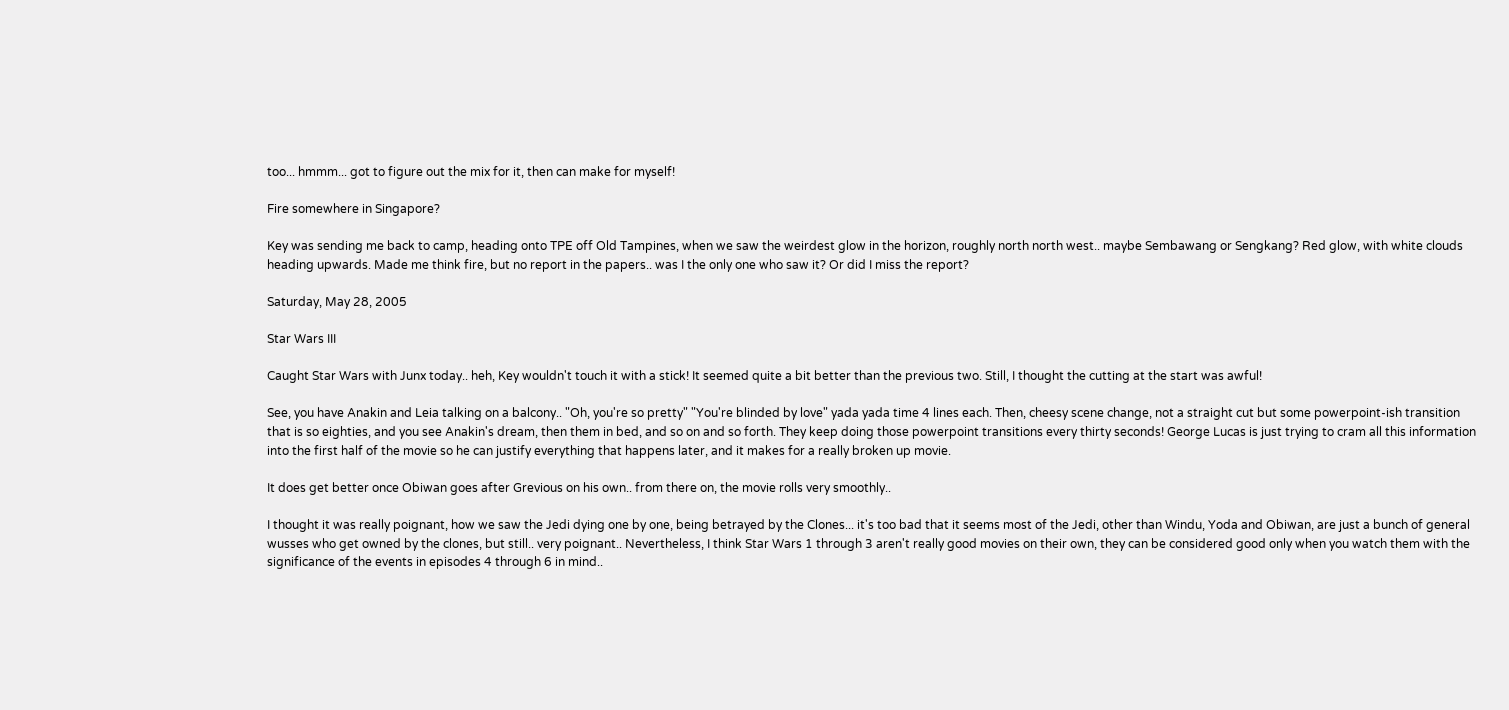too... hmmm... got to figure out the mix for it, then can make for myself!

Fire somewhere in Singapore?

Key was sending me back to camp, heading onto TPE off Old Tampines, when we saw the weirdest glow in the horizon, roughly north north west.. maybe Sembawang or Sengkang? Red glow, with white clouds heading upwards. Made me think fire, but no report in the papers.. was I the only one who saw it? Or did I miss the report?

Saturday, May 28, 2005

Star Wars III

Caught Star Wars with Junx today.. heh, Key wouldn't touch it with a stick! It seemed quite a bit better than the previous two. Still, I thought the cutting at the start was awful!

See, you have Anakin and Leia talking on a balcony.. "Oh, you're so pretty" "You're blinded by love" yada yada time 4 lines each. Then, cheesy scene change, not a straight cut but some powerpoint-ish transition that is so eighties, and you see Anakin's dream, then them in bed, and so on and so forth. They keep doing those powerpoint transitions every thirty seconds! George Lucas is just trying to cram all this information into the first half of the movie so he can justify everything that happens later, and it makes for a really broken up movie.

It does get better once Obiwan goes after Grevious on his own.. from there on, the movie rolls very smoothly..

I thought it was really poignant, how we saw the Jedi dying one by one, being betrayed by the Clones... it's too bad that it seems most of the Jedi, other than Windu, Yoda and Obiwan, are just a bunch of general wusses who get owned by the clones, but still.. very poignant.. Nevertheless, I think Star Wars 1 through 3 aren't really good movies on their own, they can be considered good only when you watch them with the significance of the events in episodes 4 through 6 in mind..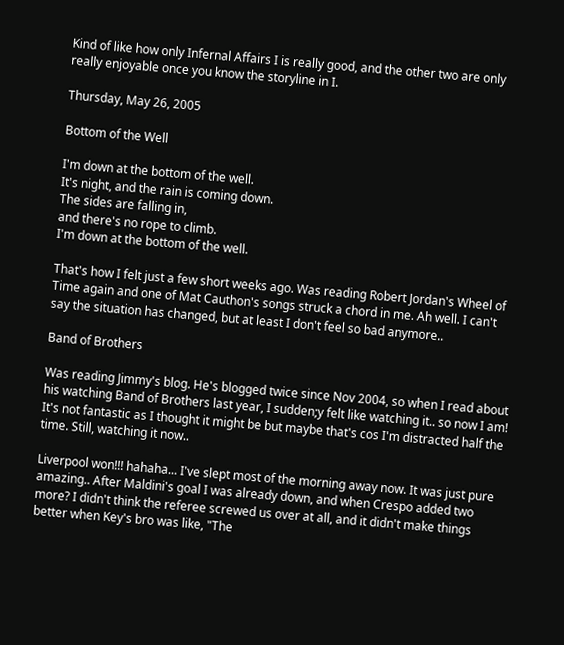Kind of like how only Infernal Affairs I is really good, and the other two are only really enjoyable once you know the storyline in I.

Thursday, May 26, 2005

Bottom of the Well

I'm down at the bottom of the well.
It's night, and the rain is coming down.
The sides are falling in,
and there's no rope to climb.
I'm down at the bottom of the well.

That's how I felt just a few short weeks ago. Was reading Robert Jordan's Wheel of Time again and one of Mat Cauthon's songs struck a chord in me. Ah well. I can't say the situation has changed, but at least I don't feel so bad anymore..

Band of Brothers

Was reading Jimmy's blog. He's blogged twice since Nov 2004, so when I read about his watching Band of Brothers last year, I sudden;y felt like watching it.. so now I am! It's not fantastic as I thought it might be but maybe that's cos I'm distracted half the time. Still, watching it now..

Liverpool won!!! hahaha... I've slept most of the morning away now. It was just pure amazing.. After Maldini's goal I was already down, and when Crespo added two more? I didn't think the referee screwed us over at all, and it didn't make things better when Key's bro was like, "The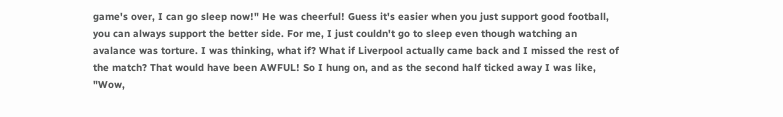game's over, I can go sleep now!" He was cheerful! Guess it's easier when you just support good football, you can always support the better side. For me, I just couldn't go to sleep even though watching an avalance was torture. I was thinking, what if? What if Liverpool actually came back and I missed the rest of the match? That would have been AWFUL! So I hung on, and as the second half ticked away I was like, "Wow,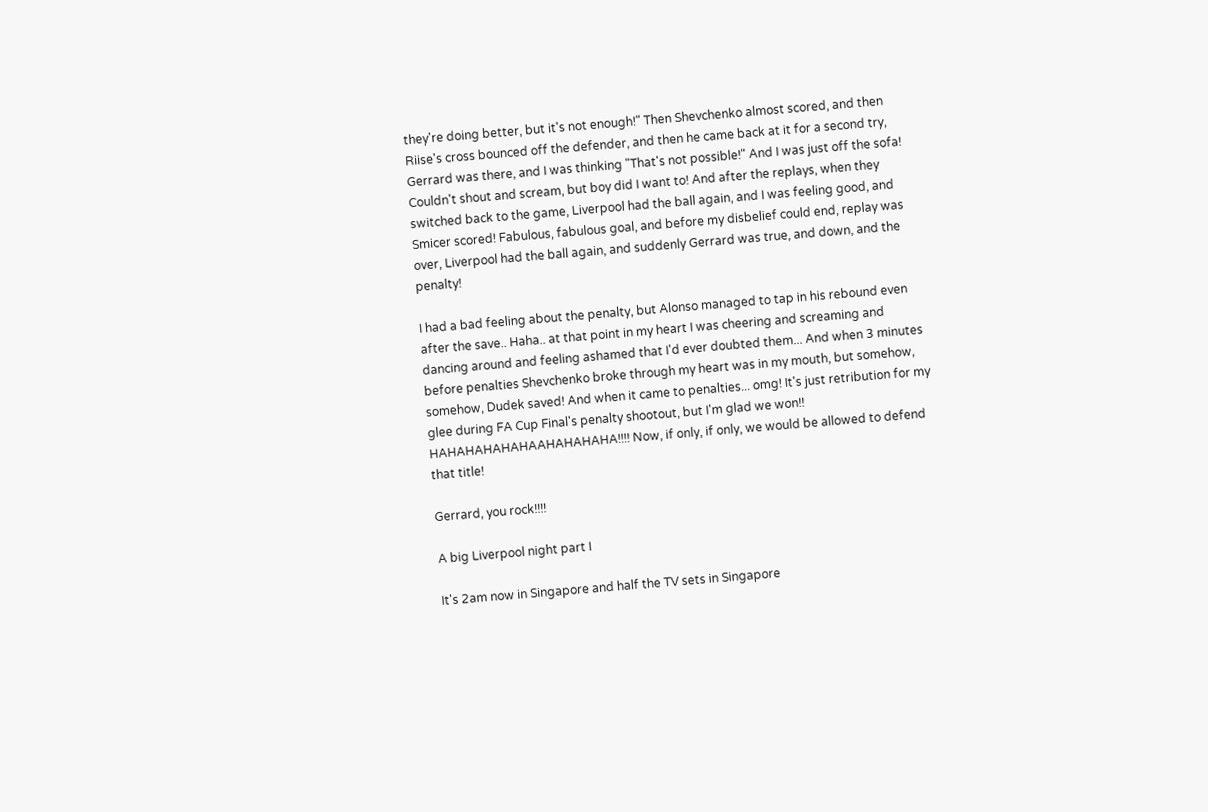they're doing better, but it's not enough!" Then Shevchenko almost scored, and then Riise's cross bounced off the defender, and then he came back at it for a second try, Gerrard was there, and I was thinking "That's not possible!" And I was just off the sofa! Couldn't shout and scream, but boy did I want to! And after the replays, when they switched back to the game, Liverpool had the ball again, and I was feeling good, and Smicer scored! Fabulous, fabulous goal, and before my disbelief could end, replay was over, Liverpool had the ball again, and suddenly Gerrard was true, and down, and the penalty!

I had a bad feeling about the penalty, but Alonso managed to tap in his rebound even after the save.. Haha.. at that point in my heart I was cheering and screaming and dancing around and feeling ashamed that I'd ever doubted them... And when 3 minutes before penalties Shevchenko broke through my heart was in my mouth, but somehow, somehow, Dudek saved! And when it came to penalties... omg! It's just retribution for my glee during FA Cup Final's penalty shootout, but I'm glad we won!! HAHAHAHAHAHAAHAHAHAHA!!!! Now, if only, if only, we would be allowed to defend that title!

Gerrard, you rock!!!!

A big Liverpool night part I

It's 2am now in Singapore and half the TV sets in Singapore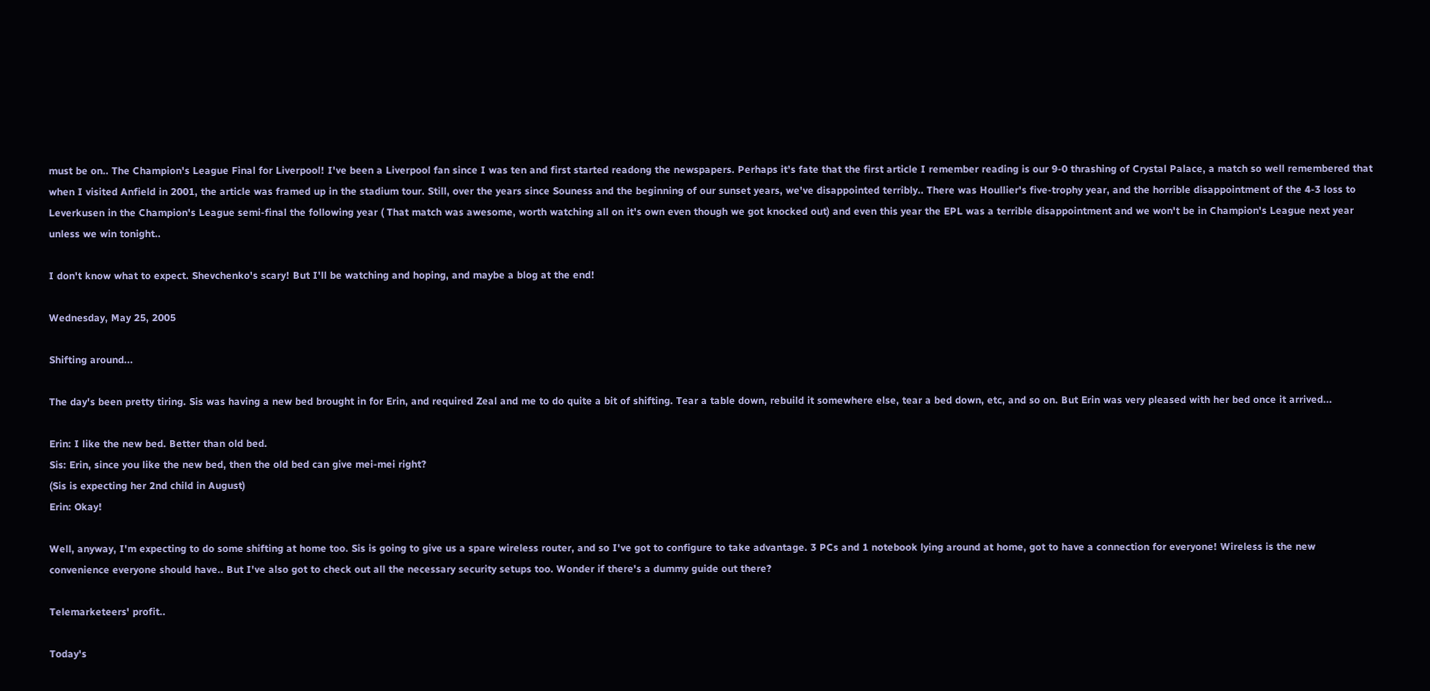must be on.. The Champion's League Final for Liverpool! I've been a Liverpool fan since I was ten and first started readong the newspapers. Perhaps it's fate that the first article I remember reading is our 9-0 thrashing of Crystal Palace, a match so well remembered that when I visited Anfield in 2001, the article was framed up in the stadium tour. Still, over the years since Souness and the beginning of our sunset years, we've disappointed terribly.. There was Houllier's five-trophy year, and the horrible disappointment of the 4-3 loss to Leverkusen in the Champion's League semi-final the following year ( That match was awesome, worth watching all on it's own even though we got knocked out) and even this year the EPL was a terrible disappointment and we won't be in Champion's League next year unless we win tonight..

I don't know what to expect. Shevchenko's scary! But I'll be watching and hoping, and maybe a blog at the end!

Wednesday, May 25, 2005

Shifting around...

The day's been pretty tiring. Sis was having a new bed brought in for Erin, and required Zeal and me to do quite a bit of shifting. Tear a table down, rebuild it somewhere else, tear a bed down, etc, and so on. But Erin was very pleased with her bed once it arrived...

Erin: I like the new bed. Better than old bed.
Sis: Erin, since you like the new bed, then the old bed can give mei-mei right?
(Sis is expecting her 2nd child in August)
Erin: Okay!

Well, anyway, I'm expecting to do some shifting at home too. Sis is going to give us a spare wireless router, and so I've got to configure to take advantage. 3 PCs and 1 notebook lying around at home, got to have a connection for everyone! Wireless is the new convenience everyone should have.. But I've also got to check out all the necessary security setups too. Wonder if there's a dummy guide out there?

Telemarketeers' profit..

Today's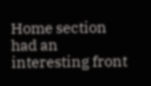Home section had an interesting front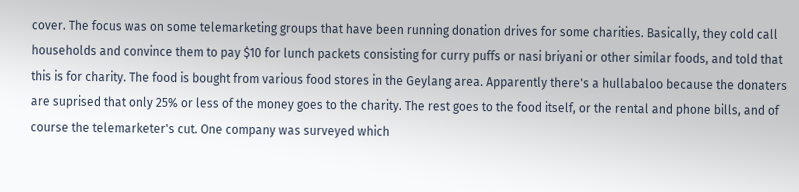cover. The focus was on some telemarketing groups that have been running donation drives for some charities. Basically, they cold call households and convince them to pay $10 for lunch packets consisting for curry puffs or nasi briyani or other similar foods, and told that this is for charity. The food is bought from various food stores in the Geylang area. Apparently there's a hullabaloo because the donaters are suprised that only 25% or less of the money goes to the charity. The rest goes to the food itself, or the rental and phone bills, and of course the telemarketer's cut. One company was surveyed which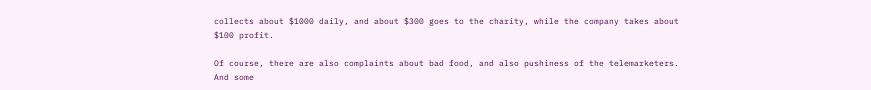collects about $1000 daily, and about $300 goes to the charity, while the company takes about $100 profit.

Of course, there are also complaints about bad food, and also pushiness of the telemarketers. And some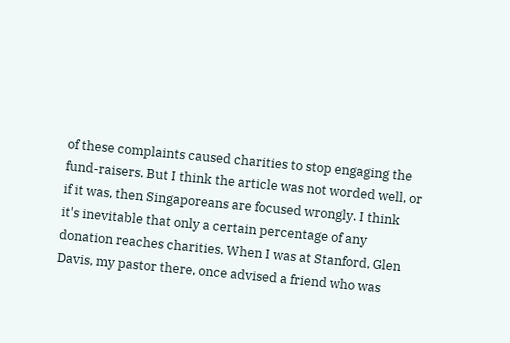of these complaints caused charities to stop engaging the fund-raisers. But I think the article was not worded well, or if it was, then Singaporeans are focused wrongly. I think it's inevitable that only a certain percentage of any donation reaches charities. When I was at Stanford, Glen Davis, my pastor there, once advised a friend who was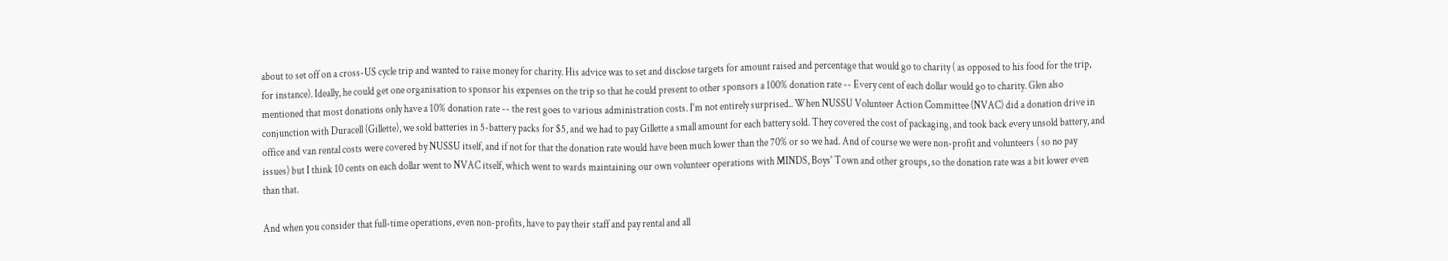about to set off on a cross-US cycle trip and wanted to raise money for charity. His advice was to set and disclose targets for amount raised and percentage that would go to charity ( as opposed to his food for the trip, for instance). Ideally, he could get one organisation to sponsor his expenses on the trip so that he could present to other sponsors a 100% donation rate -- Every cent of each dollar would go to charity. Glen also mentioned that most donations only have a 10% donation rate -- the rest goes to various administration costs. I'm not entirely surprised.. When NUSSU Volunteer Action Committee (NVAC) did a donation drive in conjunction with Duracell (Gillette), we sold batteries in 5-battery packs for $5, and we had to pay Gillette a small amount for each battery sold. They covered the cost of packaging, and took back every unsold battery, and office and van rental costs were covered by NUSSU itself, and if not for that the donation rate would have been much lower than the 70% or so we had. And of course we were non-profit and volunteers ( so no pay issues) but I think 10 cents on each dollar went to NVAC itself, which went to wards maintaining our own volunteer operations with MINDS, Boys' Town and other groups, so the donation rate was a bit lower even than that.

And when you consider that full-time operations, even non-profits, have to pay their staff and pay rental and all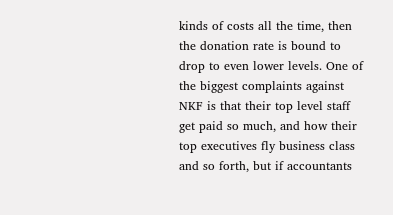kinds of costs all the time, then the donation rate is bound to drop to even lower levels. One of the biggest complaints against NKF is that their top level staff get paid so much, and how their top executives fly business class and so forth, but if accountants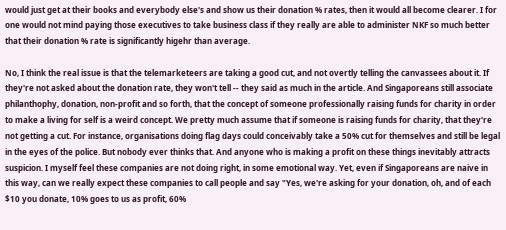would just get at their books and everybody else's and show us their donation % rates, then it would all become clearer. I for one would not mind paying those executives to take business class if they really are able to administer NKF so much better that their donation % rate is significantly higehr than average.

No, I think the real issue is that the telemarketeers are taking a good cut, and not overtly telling the canvassees about it. If they're not asked about the donation rate, they won't tell -- they said as much in the article. And Singaporeans still associate philanthophy, donation, non-profit and so forth, that the concept of someone professionally raising funds for charity in order to make a living for self is a weird concept. We pretty much assume that if someone is raising funds for charity, that they're not getting a cut. For instance, organisations doing flag days could conceivably take a 50% cut for themselves and still be legal in the eyes of the police. But nobody ever thinks that. And anyone who is making a profit on these things inevitably attracts suspicion. I myself feel these companies are not doing right, in some emotional way. Yet, even if Singaporeans are naive in this way, can we really expect these companies to call people and say "Yes, we're asking for your donation, oh, and of each $10 you donate, 10% goes to us as profit, 60%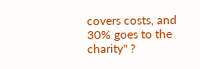covers costs, and 30% goes to the charity" ?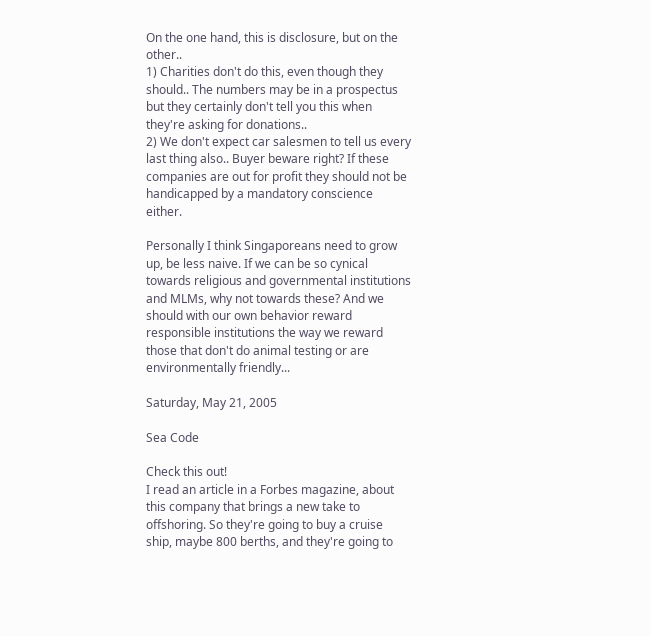On the one hand, this is disclosure, but on the other..
1) Charities don't do this, even though they should.. The numbers may be in a prospectus but they certainly don't tell you this when they're asking for donations..
2) We don't expect car salesmen to tell us every last thing also.. Buyer beware right? If these companies are out for profit they should not be handicapped by a mandatory conscience either.

Personally I think Singaporeans need to grow up, be less naive. If we can be so cynical towards religious and governmental institutions and MLMs, why not towards these? And we should with our own behavior reward responsible institutions the way we reward those that don't do animal testing or are environmentally friendly...

Saturday, May 21, 2005

Sea Code

Check this out!
I read an article in a Forbes magazine, about this company that brings a new take to offshoring. So they're going to buy a cruise ship, maybe 800 berths, and they're going to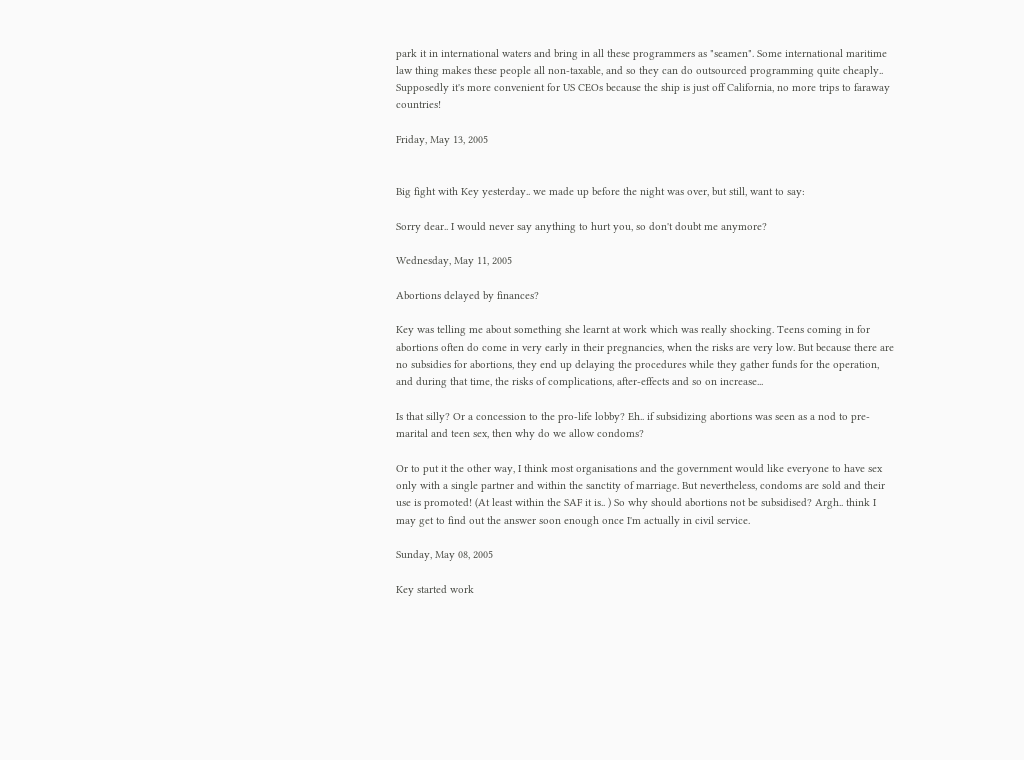park it in international waters and bring in all these programmers as "seamen". Some international maritime law thing makes these people all non-taxable, and so they can do outsourced programming quite cheaply.. Supposedly it's more convenient for US CEOs because the ship is just off California, no more trips to faraway countries!

Friday, May 13, 2005


Big fight with Key yesterday.. we made up before the night was over, but still, want to say:

Sorry dear.. I would never say anything to hurt you, so don't doubt me anymore?

Wednesday, May 11, 2005

Abortions delayed by finances?

Key was telling me about something she learnt at work which was really shocking. Teens coming in for abortions often do come in very early in their pregnancies, when the risks are very low. But because there are no subsidies for abortions, they end up delaying the procedures while they gather funds for the operation, and during that time, the risks of complications, after-effects and so on increase...

Is that silly? Or a concession to the pro-life lobby? Eh.. if subsidizing abortions was seen as a nod to pre-marital and teen sex, then why do we allow condoms?

Or to put it the other way, I think most organisations and the government would like everyone to have sex only with a single partner and within the sanctity of marriage. But nevertheless, condoms are sold and their use is promoted! (At least within the SAF it is.. ) So why should abortions not be subsidised? Argh.. think I may get to find out the answer soon enough once I'm actually in civil service.

Sunday, May 08, 2005

Key started work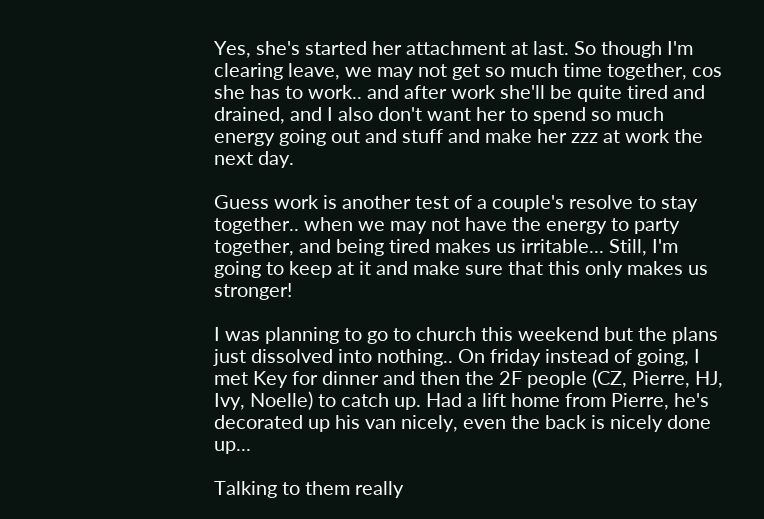Yes, she's started her attachment at last. So though I'm clearing leave, we may not get so much time together, cos she has to work.. and after work she'll be quite tired and drained, and I also don't want her to spend so much energy going out and stuff and make her zzz at work the next day.

Guess work is another test of a couple's resolve to stay together.. when we may not have the energy to party together, and being tired makes us irritable... Still, I'm going to keep at it and make sure that this only makes us stronger!

I was planning to go to church this weekend but the plans just dissolved into nothing.. On friday instead of going, I met Key for dinner and then the 2F people (CZ, Pierre, HJ, Ivy, Noelle) to catch up. Had a lift home from Pierre, he's decorated up his van nicely, even the back is nicely done up...

Talking to them really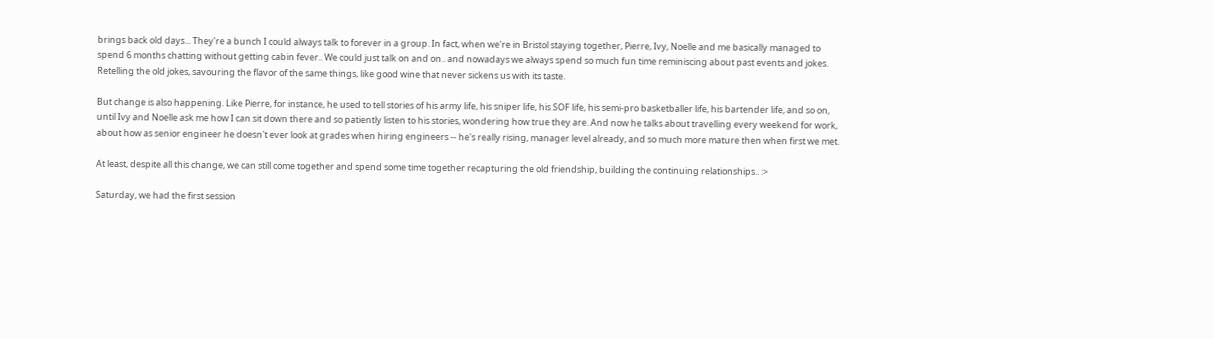brings back old days... They're a bunch I could always talk to forever in a group. In fact, when we're in Bristol staying together, Pierre, Ivy, Noelle and me basically managed to spend 6 months chatting without getting cabin fever.. We could just talk on and on.. and nowadays we always spend so much fun time reminiscing about past events and jokes. Retelling the old jokes, savouring the flavor of the same things, like good wine that never sickens us with its taste.

But change is also happening. Like Pierre, for instance, he used to tell stories of his army life, his sniper life, his SOF life, his semi-pro basketballer life, his bartender life, and so on, until Ivy and Noelle ask me how I can sit down there and so patiently listen to his stories, wondering how true they are. And now he talks about travelling every weekend for work, about how as senior engineer he doesn't ever look at grades when hiring engineers -- he's really rising, manager level already, and so much more mature then when first we met.

At least, despite all this change, we can still come together and spend some time together recapturing the old friendship, building the continuing relationships.. :>

Saturday, we had the first session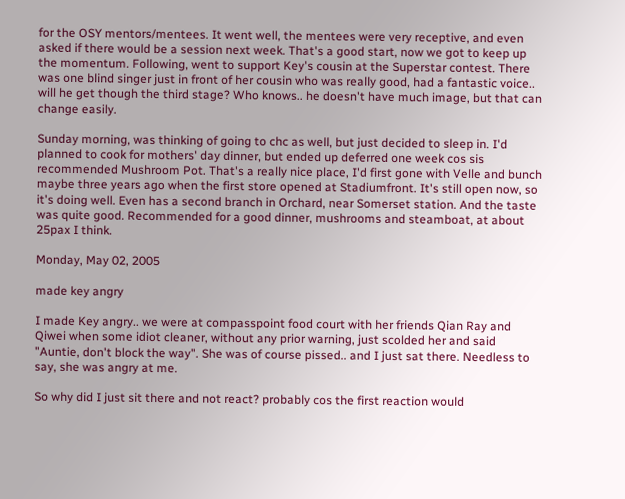for the OSY mentors/mentees. It went well, the mentees were very receptive, and even asked if there would be a session next week. That's a good start, now we got to keep up the momentum. Following, went to support Key's cousin at the Superstar contest. There was one blind singer just in front of her cousin who was really good, had a fantastic voice.. will he get though the third stage? Who knows.. he doesn't have much image, but that can change easily.

Sunday morning, was thinking of going to chc as well, but just decided to sleep in. I'd planned to cook for mothers' day dinner, but ended up deferred one week cos sis recommended Mushroom Pot. That's a really nice place, I'd first gone with Velle and bunch maybe three years ago when the first store opened at Stadiumfront. It's still open now, so it's doing well. Even has a second branch in Orchard, near Somerset station. And the taste was quite good. Recommended for a good dinner, mushrooms and steamboat, at about 25pax I think.

Monday, May 02, 2005

made key angry

I made Key angry.. we were at compasspoint food court with her friends Qian Ray and Qiwei when some idiot cleaner, without any prior warning, just scolded her and said "Auntie, don't block the way". She was of course pissed.. and I just sat there. Needless to say, she was angry at me.

So why did I just sit there and not react? probably cos the first reaction would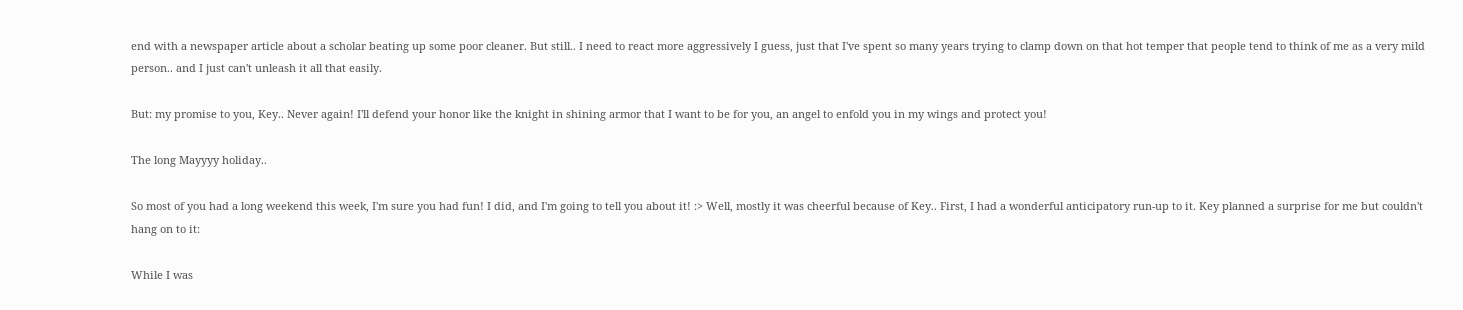end with a newspaper article about a scholar beating up some poor cleaner. But still.. I need to react more aggressively I guess, just that I've spent so many years trying to clamp down on that hot temper that people tend to think of me as a very mild person.. and I just can't unleash it all that easily.

But: my promise to you, Key.. Never again! I'll defend your honor like the knight in shining armor that I want to be for you, an angel to enfold you in my wings and protect you!

The long Mayyyy holiday..

So most of you had a long weekend this week, I'm sure you had fun! I did, and I'm going to tell you about it! :> Well, mostly it was cheerful because of Key.. First, I had a wonderful anticipatory run-up to it. Key planned a surprise for me but couldn't hang on to it:

While I was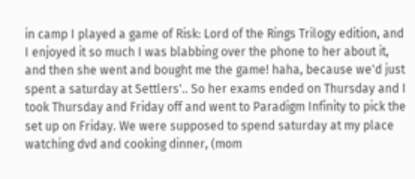in camp I played a game of Risk: Lord of the Rings Trilogy edition, and I enjoyed it so much I was blabbing over the phone to her about it, and then she went and bought me the game! haha, because we'd just spent a saturday at Settlers'.. So her exams ended on Thursday and I took Thursday and Friday off and went to Paradigm Infinity to pick the set up on Friday. We were supposed to spend saturday at my place watching dvd and cooking dinner, (mom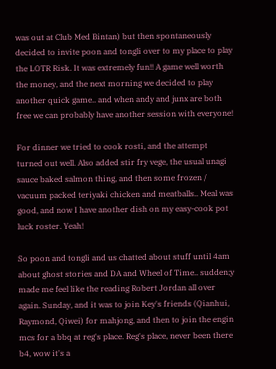was out at Club Med Bintan) but then spontaneously decided to invite poon and tongli over to my place to play the LOTR Risk. It was extremely fun!! A game well worth the money, and the next morning we decided to play another quick game.. and when andy and junx are both free we can probably have another session with everyone!

For dinner we tried to cook rosti, and the attempt turned out well. Also added stir fry vege, the usual unagi sauce baked salmon thing, and then some frozen / vacuum packed teriyaki chicken and meatballs.. Meal was good, and now I have another dish on my easy-cook pot luck roster. Yeah!

So poon and tongli and us chatted about stuff until 4am about ghost stories and DA and Wheel of Time.. sudden;y made me feel like the reading Robert Jordan all over again. Sunday, and it was to join Key's friends (Qianhui, Raymond, Qiwei) for mahjong, and then to join the engin mcs for a bbq at reg's place. Reg's place, never been there b4, wow it's a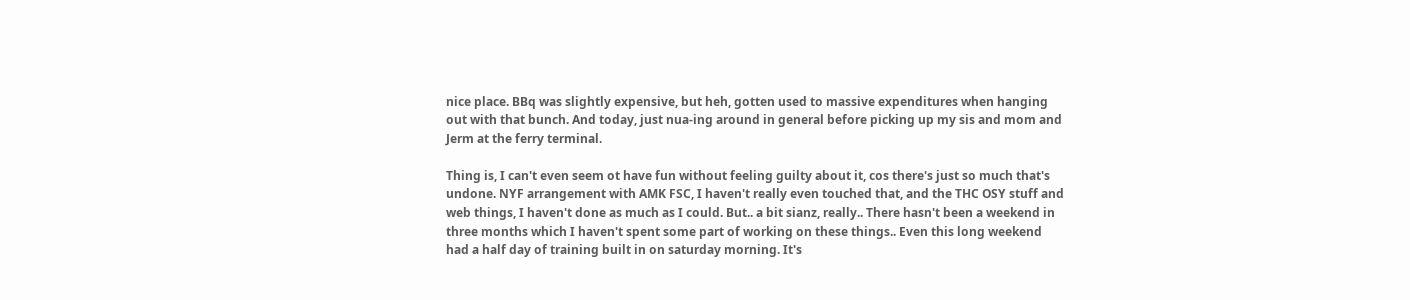nice place. BBq was slightly expensive, but heh, gotten used to massive expenditures when hanging out with that bunch. And today, just nua-ing around in general before picking up my sis and mom and Jerm at the ferry terminal.

Thing is, I can't even seem ot have fun without feeling guilty about it, cos there's just so much that's undone. NYF arrangement with AMK FSC, I haven't really even touched that, and the THC OSY stuff and web things, I haven't done as much as I could. But.. a bit sianz, really.. There hasn't been a weekend in three months which I haven't spent some part of working on these things.. Even this long weekend had a half day of training built in on saturday morning. It's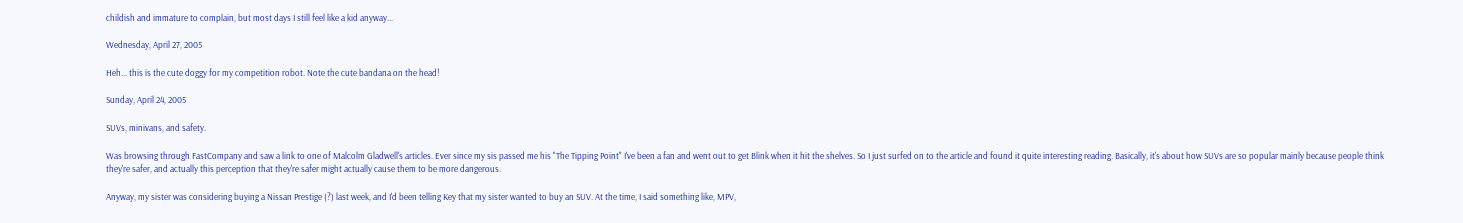childish and immature to complain, but most days I still feel like a kid anyway...

Wednesday, April 27, 2005

Heh... this is the cute doggy for my competition robot. Note the cute bandana on the head!

Sunday, April 24, 2005

SUVs, minivans, and safety.

Was browsing through FastCompany and saw a link to one of Malcolm Gladwell's articles. Ever since my sis passed me his "The Tipping Point" I've been a fan and went out to get Blink when it hit the shelves. So I just surfed on to the article and found it quite interesting reading. Basically, it's about how SUVs are so popular mainly because people think they're safer, and actually this perception that they're safer might actually cause them to be more dangerous.

Anyway, my sister was considering buying a Nissan Prestige (?) last week, and I'd been telling Key that my sister wanted to buy an SUV. At the time, I said something like, MPV,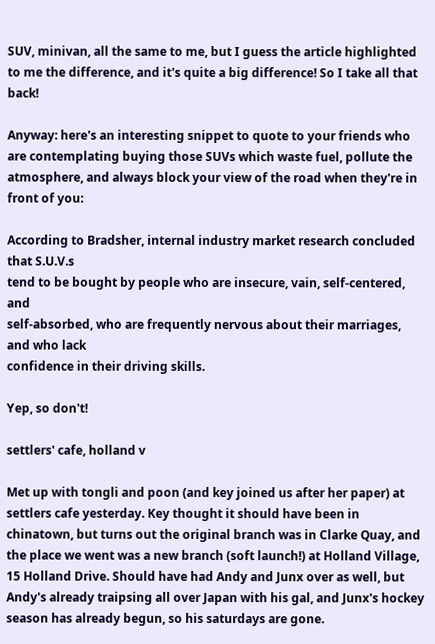SUV, minivan, all the same to me, but I guess the article highlighted to me the difference, and it's quite a big difference! So I take all that back!

Anyway: here's an interesting snippet to quote to your friends who are contemplating buying those SUVs which waste fuel, pollute the atmosphere, and always block your view of the road when they're in front of you:

According to Bradsher, internal industry market research concluded that S.U.V.s
tend to be bought by people who are insecure, vain, self-centered, and
self-absorbed, who are frequently nervous about their marriages, and who lack
confidence in their driving skills.

Yep, so don't!

settlers' cafe, holland v

Met up with tongli and poon (and key joined us after her paper) at settlers cafe yesterday. Key thought it should have been in chinatown, but turns out the original branch was in Clarke Quay, and the place we went was a new branch (soft launch!) at Holland Village, 15 Holland Drive. Should have had Andy and Junx over as well, but Andy's already traipsing all over Japan with his gal, and Junx's hockey season has already begun, so his saturdays are gone.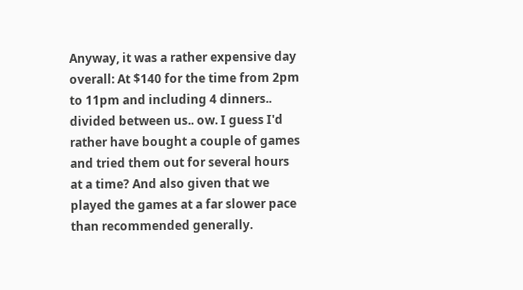Anyway, it was a rather expensive day overall: At $140 for the time from 2pm to 11pm and including 4 dinners.. divided between us.. ow. I guess I'd rather have bought a couple of games and tried them out for several hours at a time? And also given that we played the games at a far slower pace than recommended generally.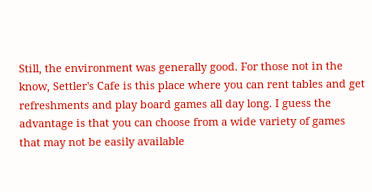Still, the environment was generally good. For those not in the know, Settler's Cafe is this place where you can rent tables and get refreshments and play board games all day long. I guess the advantage is that you can choose from a wide variety of games that may not be easily available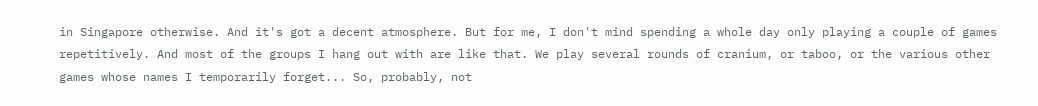in Singapore otherwise. And it's got a decent atmosphere. But for me, I don't mind spending a whole day only playing a couple of games repetitively. And most of the groups I hang out with are like that. We play several rounds of cranium, or taboo, or the various other games whose names I temporarily forget... So, probably, not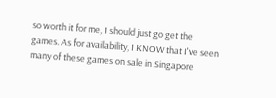so worth it for me, I should just go get the games. As for availability, I KNOW that I've seen many of these games on sale in Singapore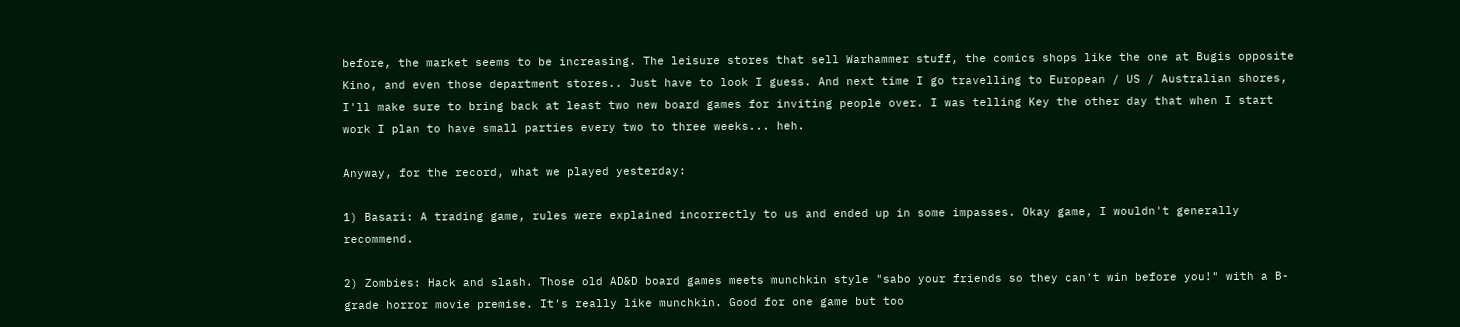before, the market seems to be increasing. The leisure stores that sell Warhammer stuff, the comics shops like the one at Bugis opposite Kino, and even those department stores.. Just have to look I guess. And next time I go travelling to European / US / Australian shores, I'll make sure to bring back at least two new board games for inviting people over. I was telling Key the other day that when I start work I plan to have small parties every two to three weeks... heh.

Anyway, for the record, what we played yesterday:

1) Basari: A trading game, rules were explained incorrectly to us and ended up in some impasses. Okay game, I wouldn't generally recommend.

2) Zombies: Hack and slash. Those old AD&D board games meets munchkin style "sabo your friends so they can't win before you!" with a B-grade horror movie premise. It's really like munchkin. Good for one game but too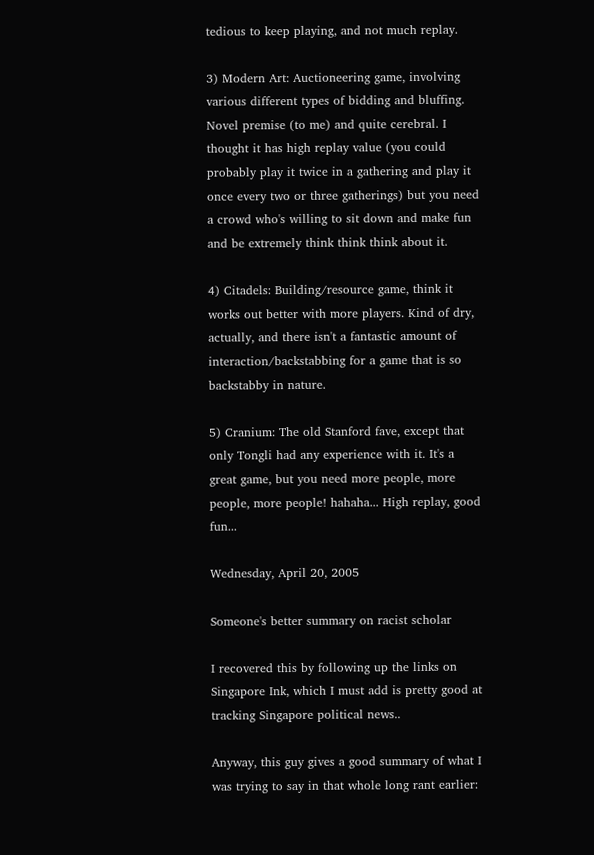tedious to keep playing, and not much replay.

3) Modern Art: Auctioneering game, involving various different types of bidding and bluffing. Novel premise (to me) and quite cerebral. I thought it has high replay value (you could probably play it twice in a gathering and play it once every two or three gatherings) but you need a crowd who's willing to sit down and make fun and be extremely think think think about it.

4) Citadels: Building/resource game, think it works out better with more players. Kind of dry, actually, and there isn't a fantastic amount of interaction/backstabbing for a game that is so backstabby in nature.

5) Cranium: The old Stanford fave, except that only Tongli had any experience with it. It's a great game, but you need more people, more people, more people! hahaha... High replay, good fun...

Wednesday, April 20, 2005

Someone's better summary on racist scholar

I recovered this by following up the links on Singapore Ink, which I must add is pretty good at tracking Singapore political news..

Anyway, this guy gives a good summary of what I was trying to say in that whole long rant earlier: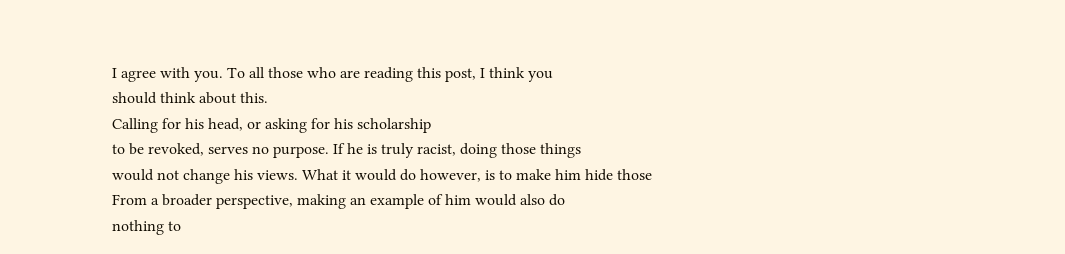I agree with you. To all those who are reading this post, I think you
should think about this.
Calling for his head, or asking for his scholarship
to be revoked, serves no purpose. If he is truly racist, doing those things
would not change his views. What it would do however, is to make him hide those
From a broader perspective, making an example of him would also do
nothing to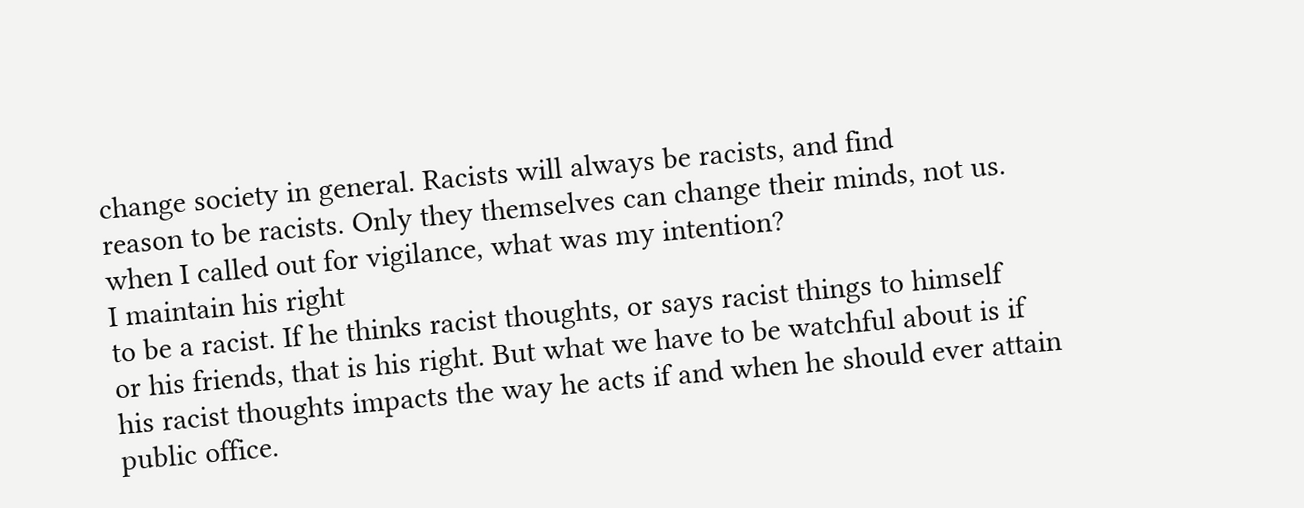change society in general. Racists will always be racists, and find
reason to be racists. Only they themselves can change their minds, not us.
when I called out for vigilance, what was my intention?
I maintain his right
to be a racist. If he thinks racist thoughts, or says racist things to himself
or his friends, that is his right. But what we have to be watchful about is if
his racist thoughts impacts the way he acts if and when he should ever attain
public office.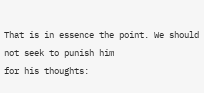That is in essence the point. We should not seek to punish him
for his thoughts: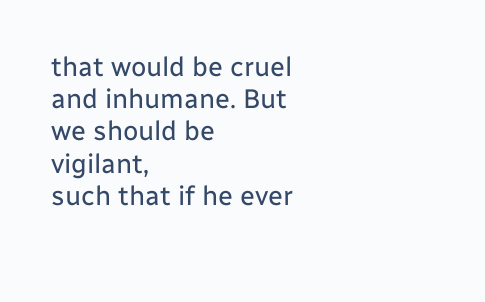that would be cruel and inhumane. But we should be vigilant,
such that if he ever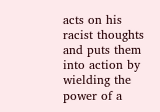acts on his racist thoughts and puts them into action by
wielding the power of a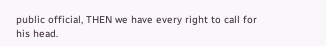public official, THEN we have every right to call for
his head.